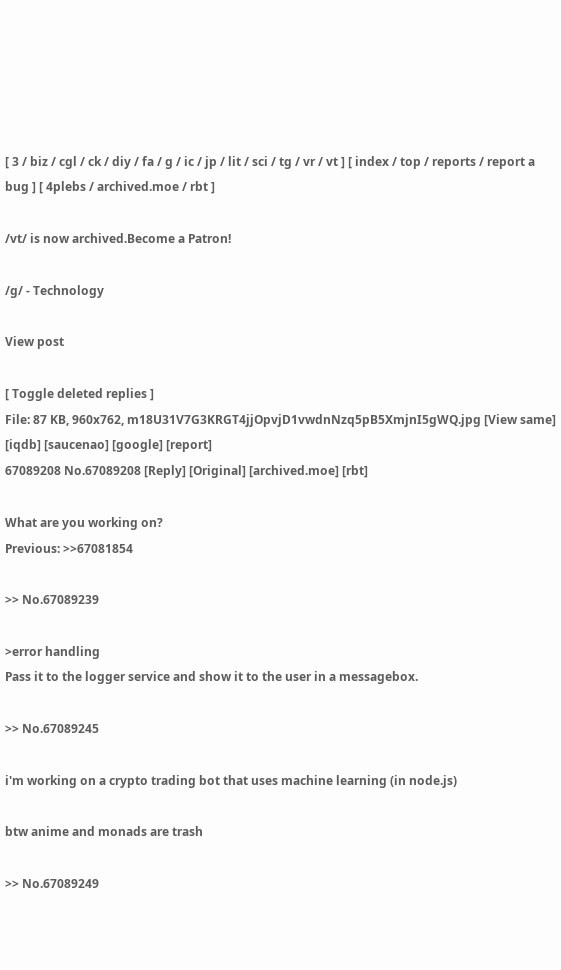[ 3 / biz / cgl / ck / diy / fa / g / ic / jp / lit / sci / tg / vr / vt ] [ index / top / reports / report a bug ] [ 4plebs / archived.moe / rbt ]

/vt/ is now archived.Become a Patron!

/g/ - Technology

View post

[ Toggle deleted replies ]
File: 87 KB, 960x762, m18U31V7G3KRGT4jjOpvjD1vwdnNzq5pB5XmjnI5gWQ.jpg [View same] [iqdb] [saucenao] [google] [report]
67089208 No.67089208 [Reply] [Original] [archived.moe] [rbt]

What are you working on?
Previous: >>67081854

>> No.67089239

>error handling
Pass it to the logger service and show it to the user in a messagebox.

>> No.67089245

i'm working on a crypto trading bot that uses machine learning (in node.js)

btw anime and monads are trash

>> No.67089249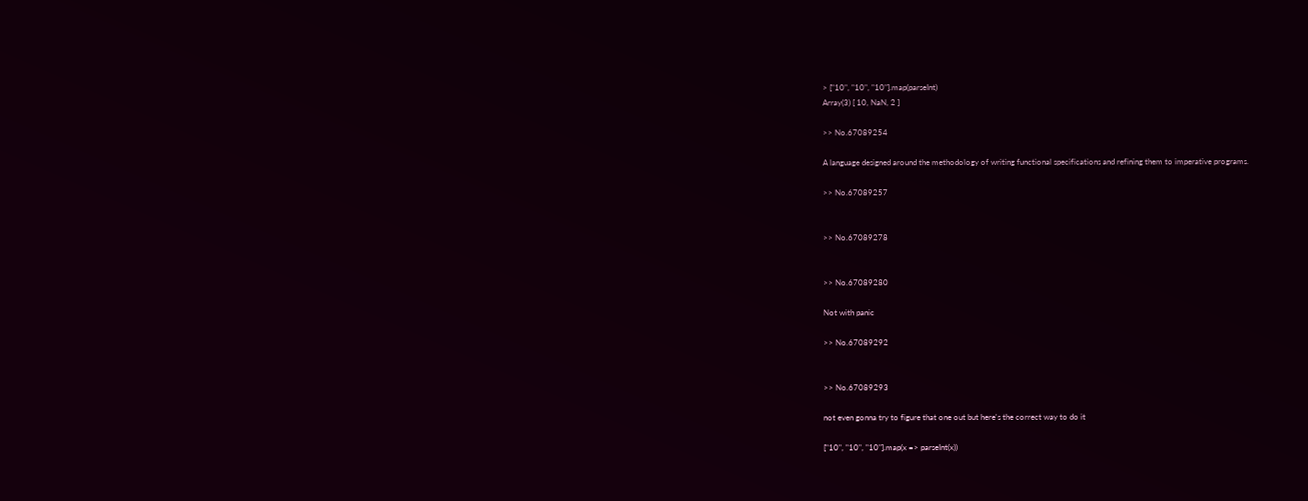> ["10", "10", "10"].map(parseInt)
Array(3) [ 10, NaN, 2 ]

>> No.67089254

A language designed around the methodology of writing functional specifications and refining them to imperative programs.

>> No.67089257


>> No.67089278


>> No.67089280

Not with panic

>> No.67089292


>> No.67089293

not even gonna try to figure that one out but here's the correct way to do it

["10", "10", "10"].map(x => parseInt(x))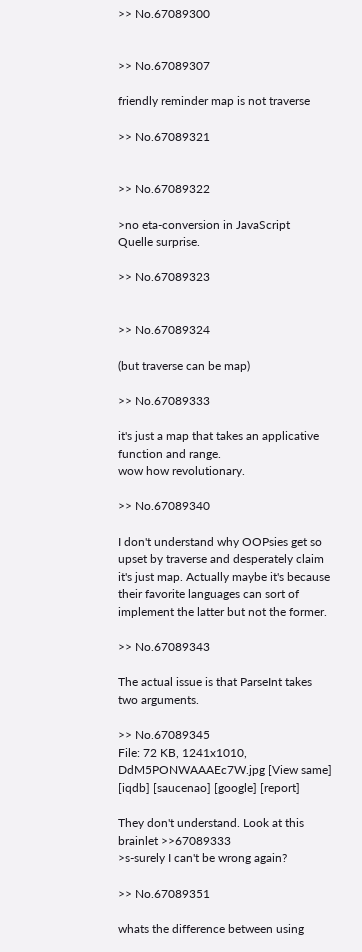>> No.67089300


>> No.67089307

friendly reminder map is not traverse

>> No.67089321


>> No.67089322

>no eta-conversion in JavaScript
Quelle surprise.

>> No.67089323


>> No.67089324

(but traverse can be map)

>> No.67089333

it's just a map that takes an applicative function and range.
wow how revolutionary.

>> No.67089340

I don't understand why OOPsies get so upset by traverse and desperately claim it's just map. Actually maybe it's because their favorite languages can sort of implement the latter but not the former.

>> No.67089343

The actual issue is that ParseInt takes two arguments.

>> No.67089345
File: 72 KB, 1241x1010, DdM5PONWAAAEc7W.jpg [View same] [iqdb] [saucenao] [google] [report]

They don't understand. Look at this brainlet >>67089333
>s-surely I can't be wrong again?

>> No.67089351

whats the difference between using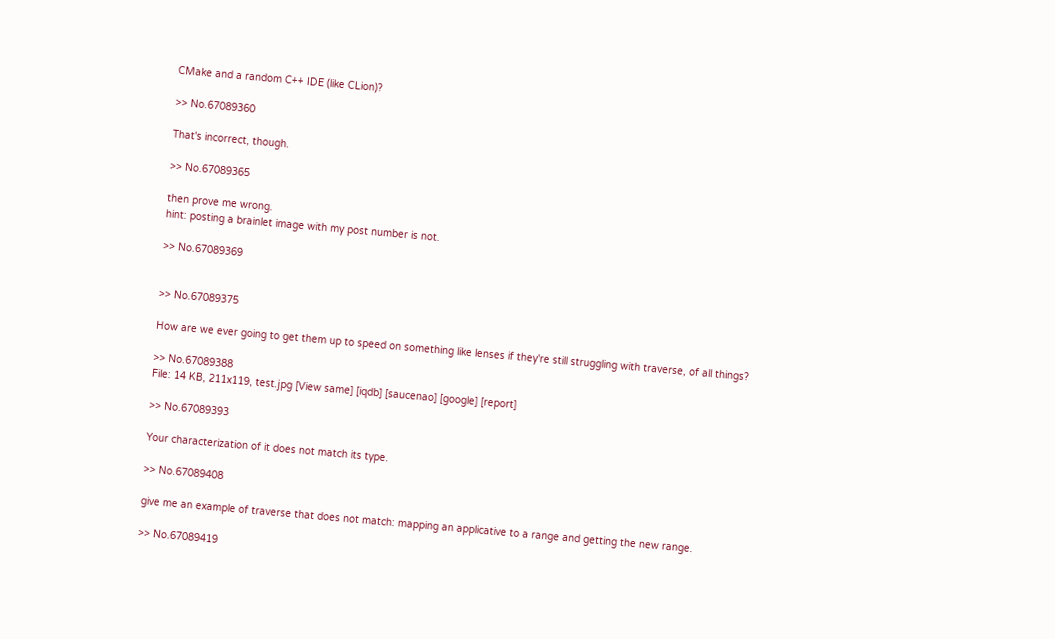CMake and a random C++ IDE (like CLion)?

>> No.67089360

That's incorrect, though.

>> No.67089365

then prove me wrong.
hint: posting a brainlet image with my post number is not.

>> No.67089369


>> No.67089375

How are we ever going to get them up to speed on something like lenses if they're still struggling with traverse, of all things?

>> No.67089388
File: 14 KB, 211x119, test.jpg [View same] [iqdb] [saucenao] [google] [report]

>> No.67089393

Your characterization of it does not match its type.

>> No.67089408

give me an example of traverse that does not match: mapping an applicative to a range and getting the new range.

>> No.67089419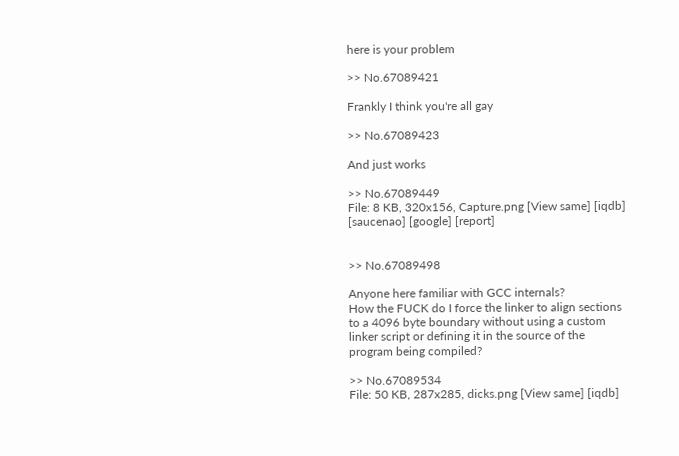here is your problem

>> No.67089421

Frankly I think you're all gay

>> No.67089423

And just works

>> No.67089449
File: 8 KB, 320x156, Capture.png [View same] [iqdb] [saucenao] [google] [report]


>> No.67089498

Anyone here familiar with GCC internals?
How the FUCK do I force the linker to align sections to a 4096 byte boundary without using a custom linker script or defining it in the source of the program being compiled?

>> No.67089534
File: 50 KB, 287x285, dicks.png [View same] [iqdb]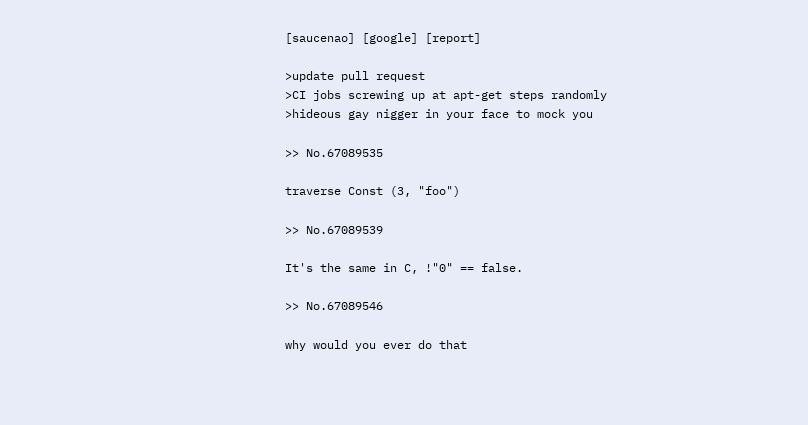[saucenao] [google] [report]

>update pull request
>CI jobs screwing up at apt-get steps randomly
>hideous gay nigger in your face to mock you

>> No.67089535

traverse Const (3, "foo")

>> No.67089539

It's the same in C, !"0" == false.

>> No.67089546

why would you ever do that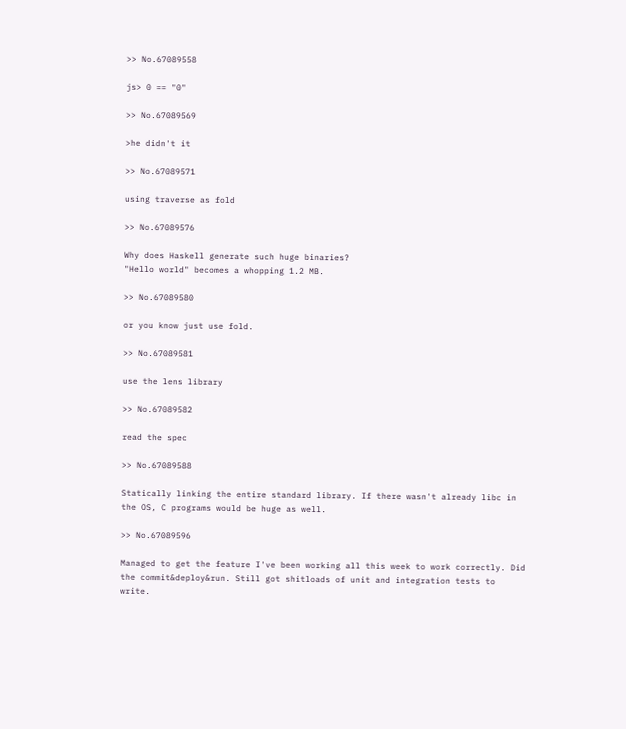>> No.67089558

js> 0 == "0"

>> No.67089569

>he didn't it

>> No.67089571

using traverse as fold

>> No.67089576

Why does Haskell generate such huge binaries?
"Hello world" becomes a whopping 1.2 MB.

>> No.67089580

or you know just use fold.

>> No.67089581

use the lens library

>> No.67089582

read the spec

>> No.67089588

Statically linking the entire standard library. If there wasn't already libc in the OS, C programs would be huge as well.

>> No.67089596

Managed to get the feature I've been working all this week to work correctly. Did the commit&deploy&run. Still got shitloads of unit and integration tests to write.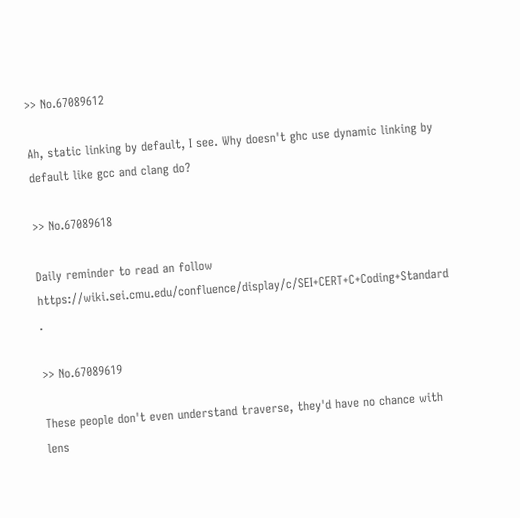>> No.67089612

Ah, static linking by default, I see. Why doesn't ghc use dynamic linking by default like gcc and clang do?

>> No.67089618

Daily reminder to read an follow https://wiki.sei.cmu.edu/confluence/display/c/SEI+CERT+C+Coding+Standard .

>> No.67089619

These people don't even understand traverse, they'd have no chance with lens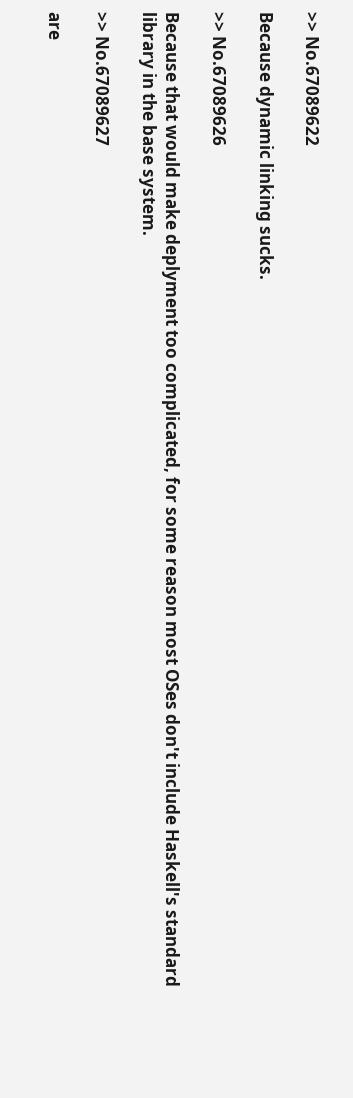>> No.67089622

Because dynamic linking sucks.

>> No.67089626

Because that would make deplyment too complicated, for some reason most OSes don't include Haskell's standard library in the base system.

>> No.67089627

are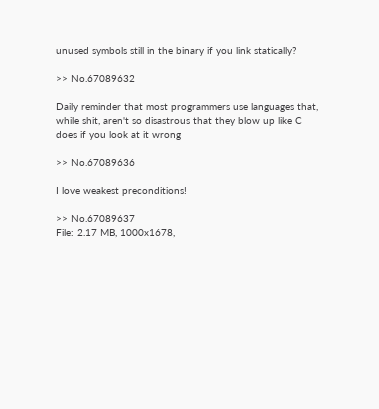unused symbols still in the binary if you link statically?

>> No.67089632

Daily reminder that most programmers use languages that, while shit, aren't so disastrous that they blow up like C does if you look at it wrong

>> No.67089636

I love weakest preconditions!

>> No.67089637
File: 2.17 MB, 1000x1678,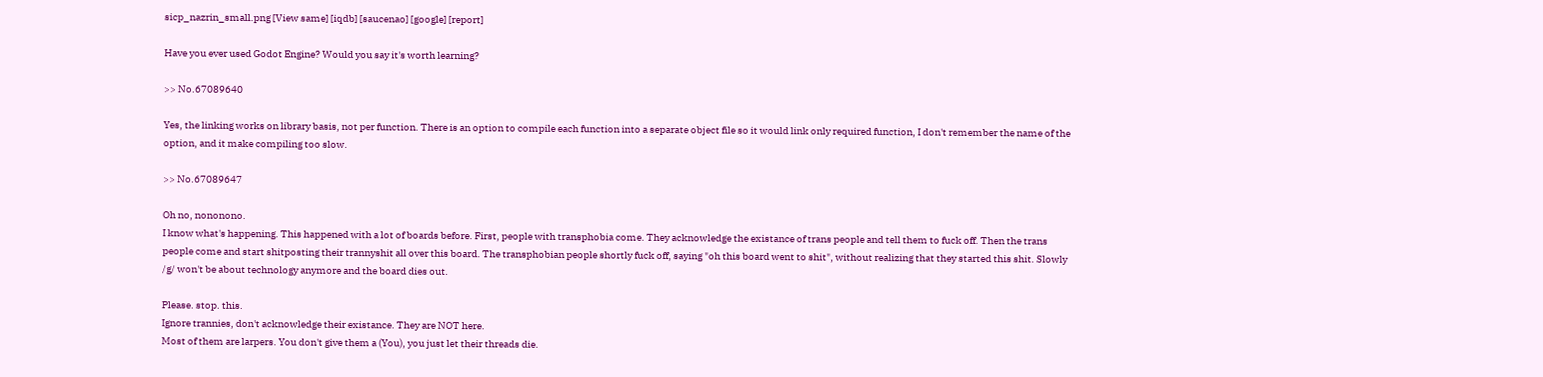sicp_nazrin_small.png [View same] [iqdb] [saucenao] [google] [report]

Have you ever used Godot Engine? Would you say it's worth learning?

>> No.67089640

Yes, the linking works on library basis, not per function. There is an option to compile each function into a separate object file so it would link only required function, I don't remember the name of the option, and it make compiling too slow.

>> No.67089647

Oh no, nononono.
I know what's happening. This happened with a lot of boards before. First, people with transphobia come. They acknowledge the existance of trans people and tell them to fuck off. Then the trans people come and start shitposting their trannyshit all over this board. The transphobian people shortly fuck off, saying "oh this board went to shit", without realizing that they started this shit. Slowly /g/ won't be about technology anymore and the board dies out.

Please. stop. this.
Ignore trannies, don't acknowledge their existance. They are NOT here.
Most of them are larpers. You don't give them a (You), you just let their threads die.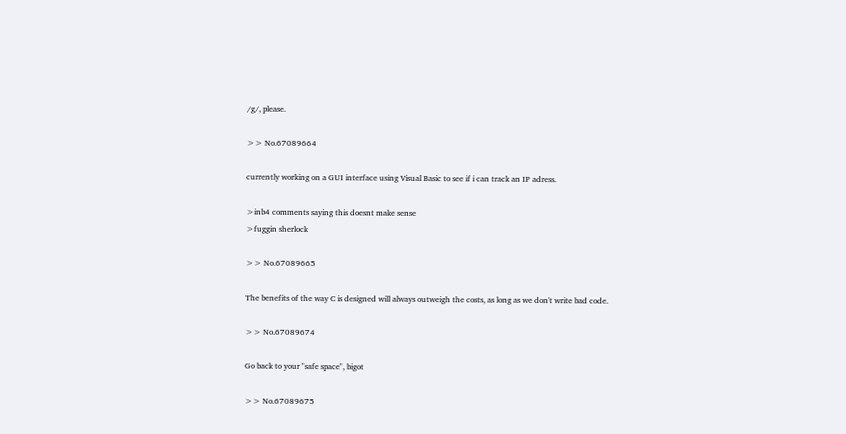/g/, please.

>> No.67089664

currently working on a GUI interface using Visual Basic to see if i can track an IP adress.

>inb4 comments saying this doesnt make sense
>fuggin sherlock

>> No.67089665

The benefits of the way C is designed will always outweigh the costs, as long as we don't write bad code.

>> No.67089674

Go back to your "safe space", bigot

>> No.67089675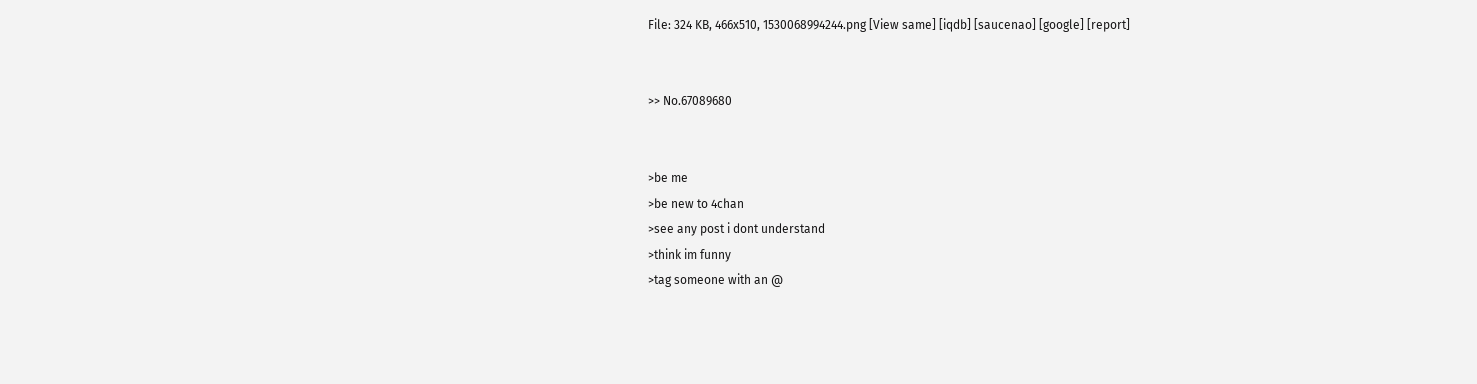File: 324 KB, 466x510, 1530068994244.png [View same] [iqdb] [saucenao] [google] [report]


>> No.67089680


>be me
>be new to 4chan
>see any post i dont understand
>think im funny
>tag someone with an @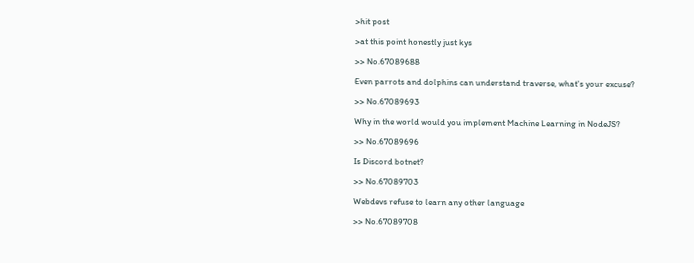>hit post

>at this point honestly just kys

>> No.67089688

Even parrots and dolphins can understand traverse, what's your excuse?

>> No.67089693

Why in the world would you implement Machine Learning in NodeJS?

>> No.67089696

Is Discord botnet?

>> No.67089703

Webdevs refuse to learn any other language

>> No.67089708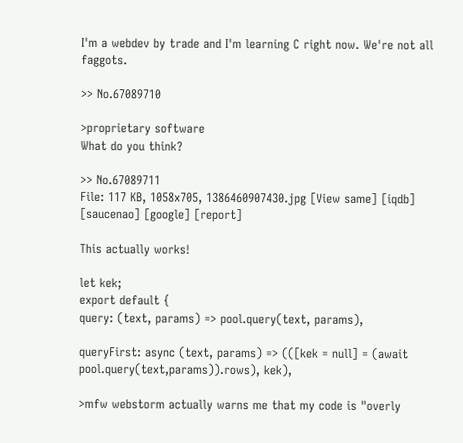I'm a webdev by trade and I'm learning C right now. We're not all faggots.

>> No.67089710

>proprietary software
What do you think?

>> No.67089711
File: 117 KB, 1058x705, 1386460907430.jpg [View same] [iqdb] [saucenao] [google] [report]

This actually works!

let kek;
export default {
query: (text, params) => pool.query(text, params),

queryFirst: async (text, params) => (([kek = null] = (await pool.query(text,params)).rows), kek),

>mfw webstorm actually warns me that my code is "overly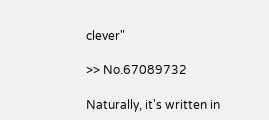clever"

>> No.67089732

Naturally, it's written in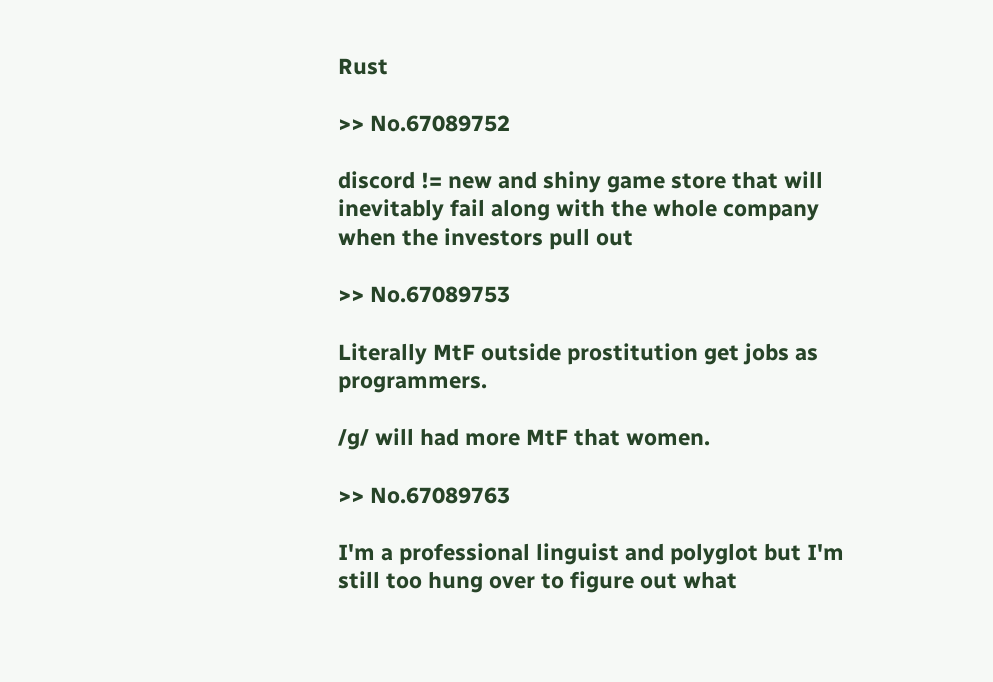Rust

>> No.67089752

discord != new and shiny game store that will inevitably fail along with the whole company when the investors pull out

>> No.67089753

Literally MtF outside prostitution get jobs as programmers.

/g/ will had more MtF that women.

>> No.67089763

I'm a professional linguist and polyglot but I'm still too hung over to figure out what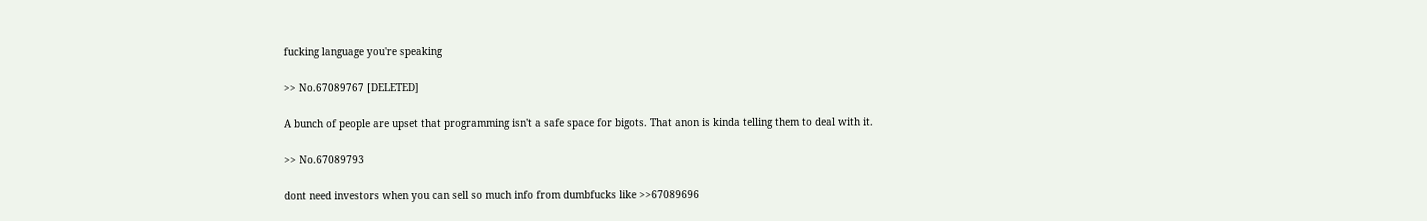fucking language you're speaking

>> No.67089767 [DELETED]

A bunch of people are upset that programming isn't a safe space for bigots. That anon is kinda telling them to deal with it.

>> No.67089793

dont need investors when you can sell so much info from dumbfucks like >>67089696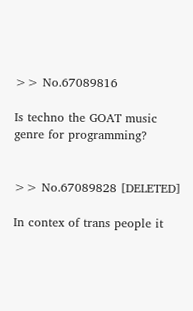>> No.67089816

Is techno the GOAT music genre for programming?


>> No.67089828 [DELETED]

In contex of trans people it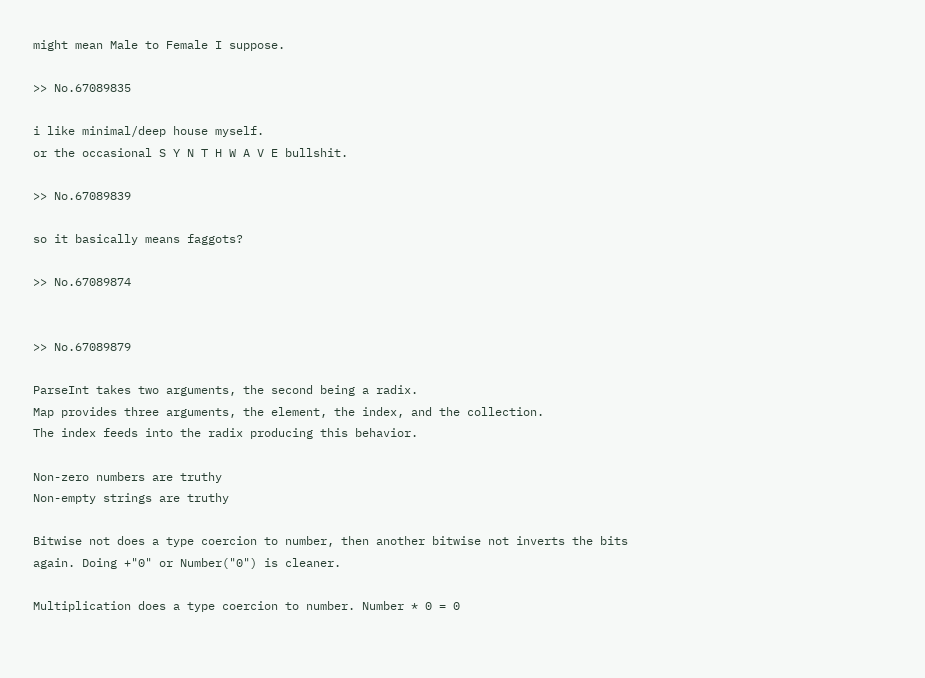might mean Male to Female I suppose.

>> No.67089835

i like minimal/deep house myself.
or the occasional S Y N T H W A V E bullshit.

>> No.67089839

so it basically means faggots?

>> No.67089874


>> No.67089879

ParseInt takes two arguments, the second being a radix.
Map provides three arguments, the element, the index, and the collection.
The index feeds into the radix producing this behavior.

Non-zero numbers are truthy
Non-empty strings are truthy

Bitwise not does a type coercion to number, then another bitwise not inverts the bits again. Doing +"0" or Number("0") is cleaner.

Multiplication does a type coercion to number. Number * 0 = 0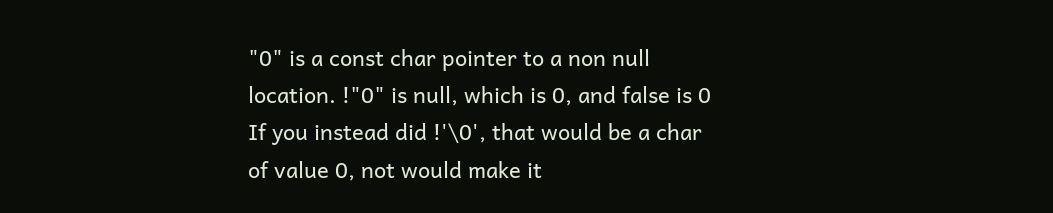"0" is a const char pointer to a non null location. !"0" is null, which is 0, and false is 0
If you instead did !'\0', that would be a char of value 0, not would make it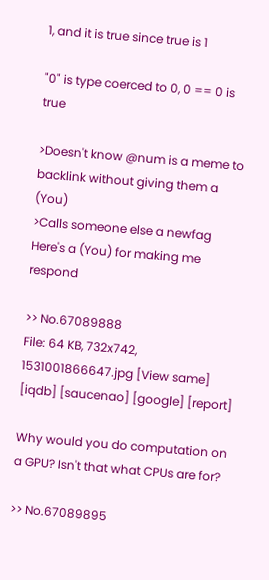1, and it is true since true is 1

"0" is type coerced to 0, 0 == 0 is true

>Doesn't know @num is a meme to backlink without giving them a (You)
>Calls someone else a newfag
Here's a (You) for making me respond

>> No.67089888
File: 64 KB, 732x742, 1531001866647.jpg [View same] [iqdb] [saucenao] [google] [report]

Why would you do computation on a GPU? Isn't that what CPUs are for?

>> No.67089895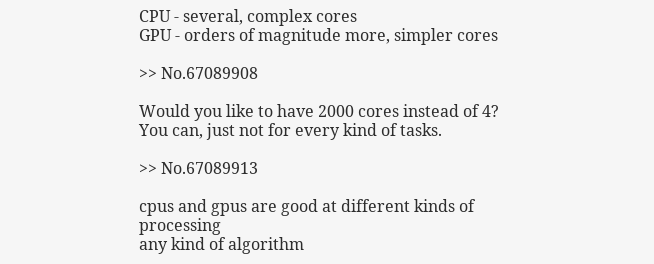CPU - several, complex cores
GPU - orders of magnitude more, simpler cores

>> No.67089908

Would you like to have 2000 cores instead of 4? You can, just not for every kind of tasks.

>> No.67089913

cpus and gpus are good at different kinds of processing
any kind of algorithm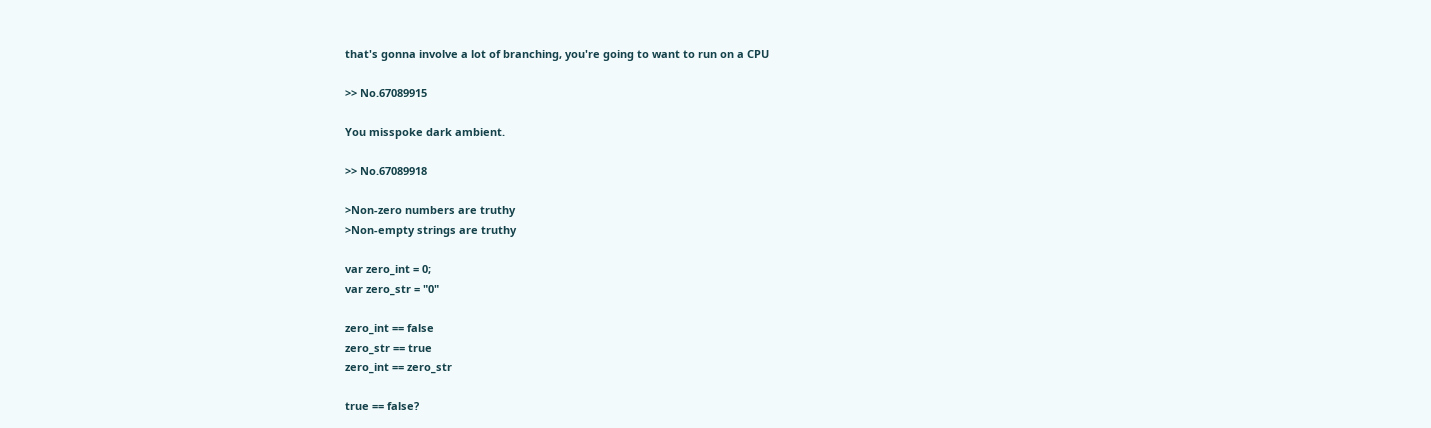that's gonna involve a lot of branching, you're going to want to run on a CPU

>> No.67089915

You misspoke dark ambient.

>> No.67089918

>Non-zero numbers are truthy
>Non-empty strings are truthy

var zero_int = 0;
var zero_str = "0"

zero_int == false
zero_str == true
zero_int == zero_str

true == false?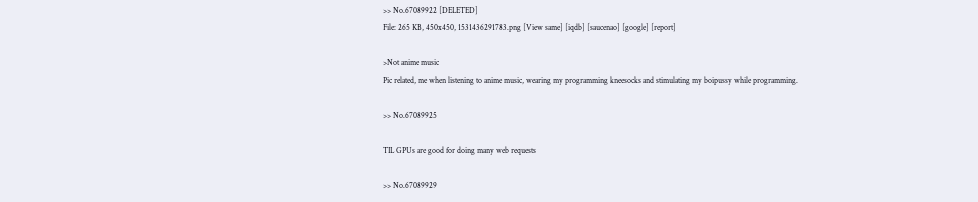>> No.67089922 [DELETED]
File: 265 KB, 450x450, 1531436291783.png [View same] [iqdb] [saucenao] [google] [report]

>Not anime music
Pic related, me when listening to anime music, wearing my programming kneesocks and stimulating my boipussy while programming.

>> No.67089925

TIL GPUs are good for doing many web requests

>> No.67089929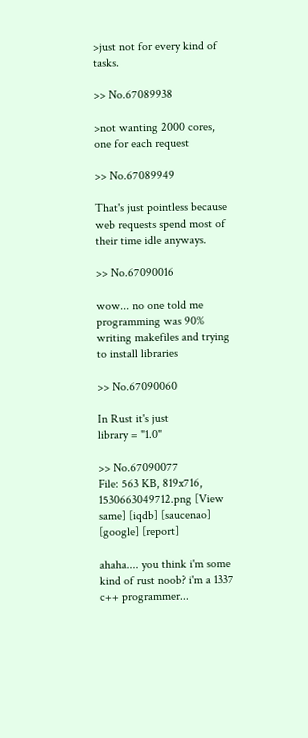>just not for every kind of tasks.

>> No.67089938

>not wanting 2000 cores, one for each request

>> No.67089949

That's just pointless because web requests spend most of their time idle anyways.

>> No.67090016

wow... no one told me programming was 90% writing makefiles and trying to install libraries

>> No.67090060

In Rust it's just
library = "1.0"

>> No.67090077
File: 563 KB, 819x716, 1530663049712.png [View same] [iqdb] [saucenao] [google] [report]

ahaha.... you think i'm some kind of rust noob? i'm a 1337 c++ programmer...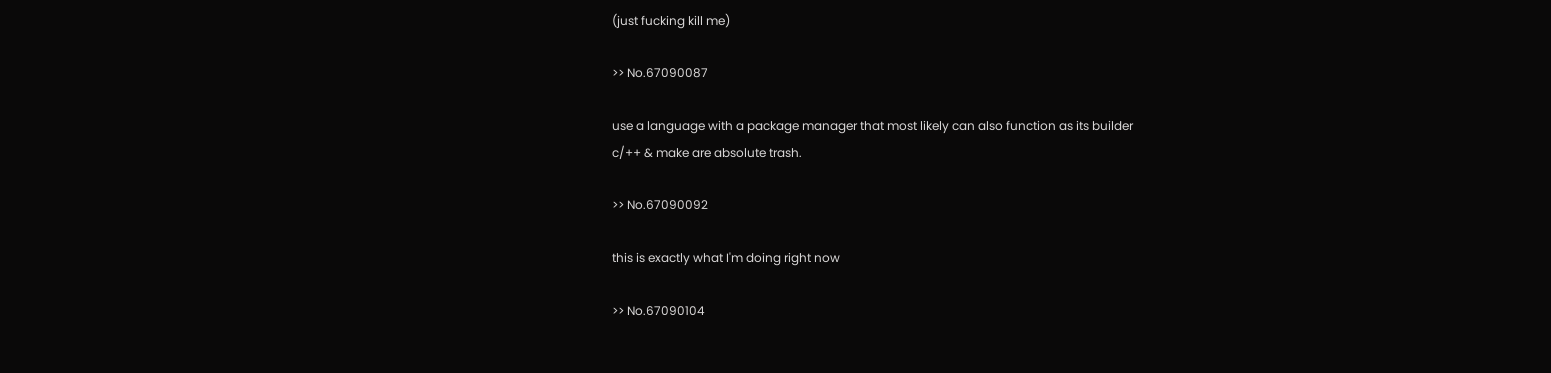(just fucking kill me)

>> No.67090087

use a language with a package manager that most likely can also function as its builder
c/++ & make are absolute trash.

>> No.67090092

this is exactly what I'm doing right now

>> No.67090104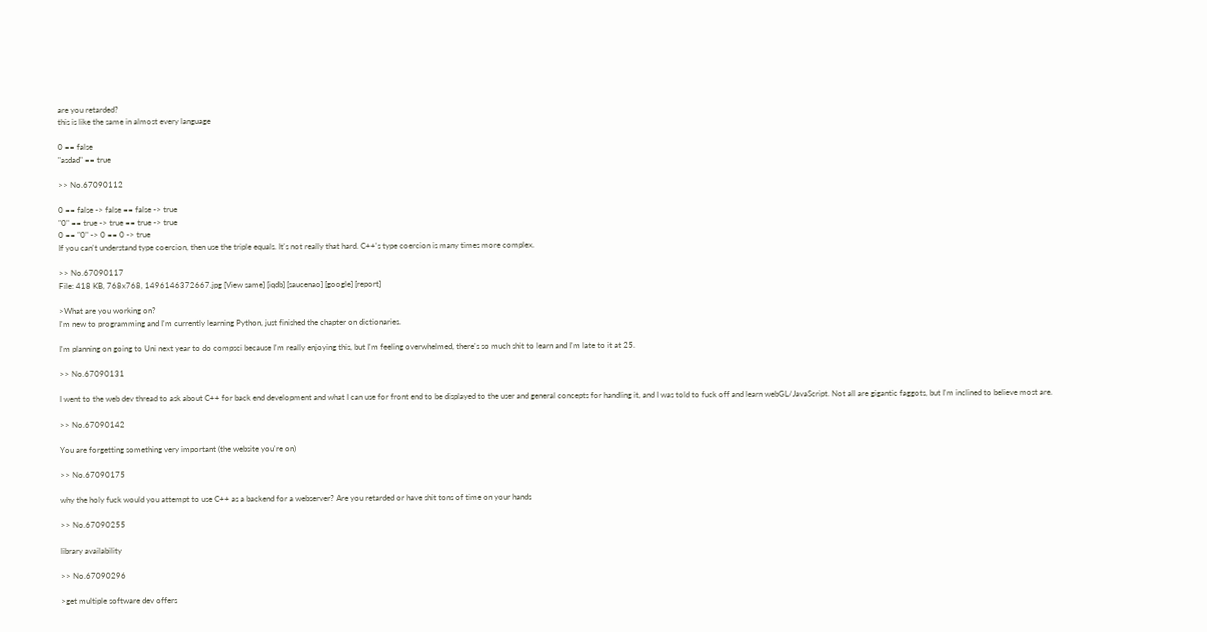are you retarded?
this is like the same in almost every language

0 == false
"asdad" == true

>> No.67090112

0 == false -> false == false -> true
"0" == true -> true == true -> true
0 == "0" -> 0 == 0 -> true
If you can't understand type coercion, then use the triple equals. It's not really that hard. C++'s type coercion is many times more complex.

>> No.67090117
File: 418 KB, 768x768, 1496146372667.jpg [View same] [iqdb] [saucenao] [google] [report]

>What are you working on?
I'm new to programming and I'm currently learning Python, just finished the chapter on dictionaries.

I'm planning on going to Uni next year to do compsci because I'm really enjoying this, but I'm feeling overwhelmed, there's so much shit to learn and I'm late to it at 25.

>> No.67090131

I went to the web dev thread to ask about C++ for back end development and what I can use for front end to be displayed to the user and general concepts for handling it, and I was told to fuck off and learn webGL/JavaScript. Not all are gigantic faggots, but I'm inclined to believe most are.

>> No.67090142

You are forgetting something very important (the website you're on)

>> No.67090175

why the holy fuck would you attempt to use C++ as a backend for a webserver? Are you retarded or have shit tons of time on your hands

>> No.67090255

library availability

>> No.67090296

>get multiple software dev offers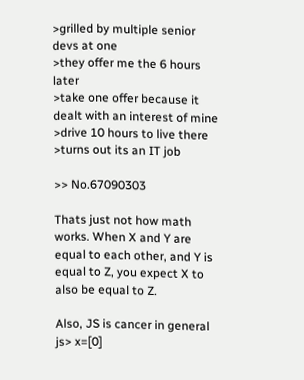>grilled by multiple senior devs at one
>they offer me the 6 hours later
>take one offer because it dealt with an interest of mine
>drive 10 hours to live there
>turns out its an IT job

>> No.67090303

Thats just not how math works. When X and Y are equal to each other, and Y is equal to Z, you expect X to also be equal to Z.

Also, JS is cancer in general
js> x=[0]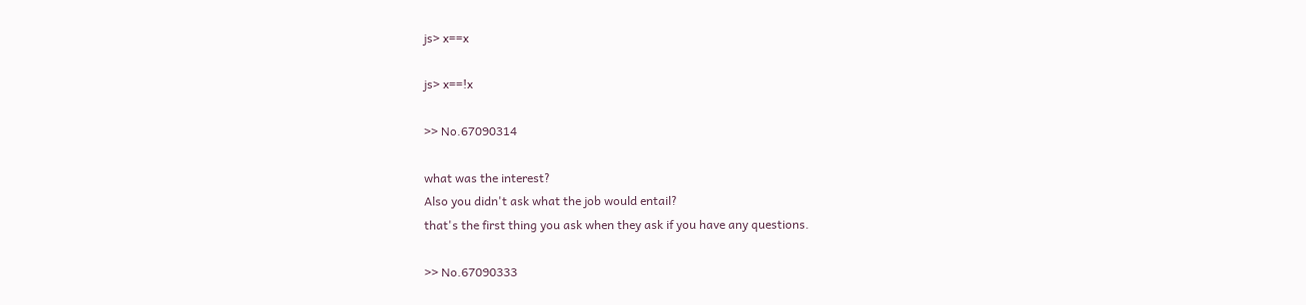js> x==x

js> x==!x

>> No.67090314

what was the interest?
Also you didn't ask what the job would entail?
that's the first thing you ask when they ask if you have any questions.

>> No.67090333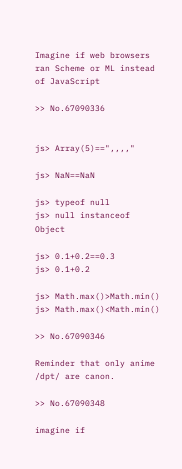Imagine if web browsers ran Scheme or ML instead of JavaScript

>> No.67090336


js> Array(5)==",,,,"

js> NaN==NaN

js> typeof null
js> null instanceof Object

js> 0.1+0.2==0.3
js> 0.1+0.2

js> Math.max()>Math.min()
js> Math.max()<Math.min()

>> No.67090346

Reminder that only anime /dpt/ are canon.

>> No.67090348

imagine if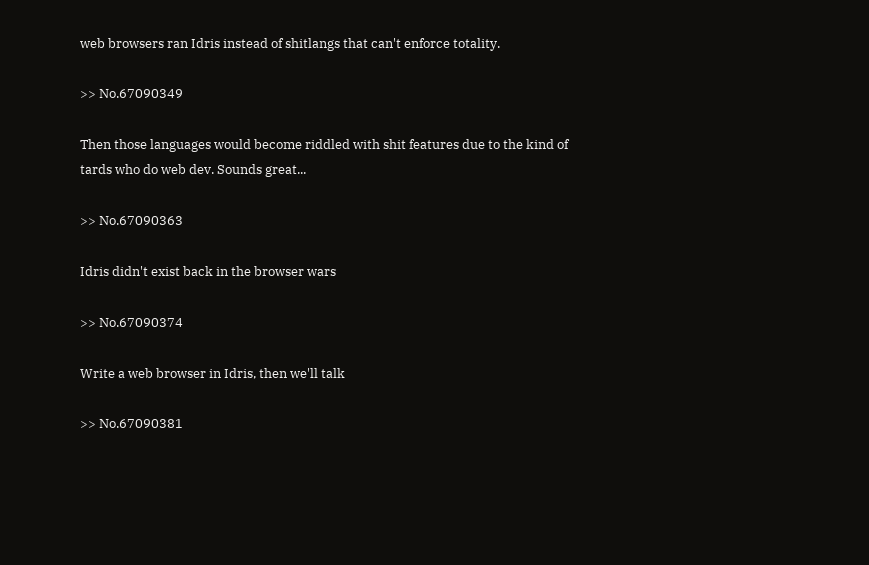web browsers ran Idris instead of shitlangs that can't enforce totality.

>> No.67090349

Then those languages would become riddled with shit features due to the kind of tards who do web dev. Sounds great...

>> No.67090363

Idris didn't exist back in the browser wars

>> No.67090374

Write a web browser in Idris, then we'll talk

>> No.67090381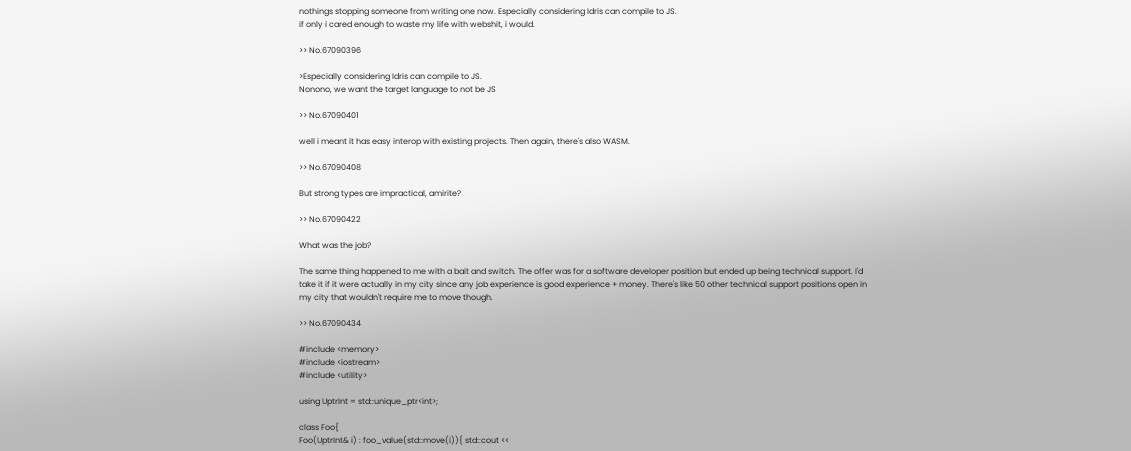nothings stopping someone from writing one now. Especially considering Idris can compile to JS.
if only i cared enough to waste my life with webshit, i would.

>> No.67090396

>Especially considering Idris can compile to JS.
Nonono, we want the target language to not be JS

>> No.67090401

well i meant it has easy interop with existing projects. Then again, there's also WASM.

>> No.67090408

But strong types are impractical, amirite?

>> No.67090422

What was the job?

The same thing happened to me with a bait and switch. The offer was for a software developer position but ended up being technical support. I'd take it if it were actually in my city since any job experience is good experience + money. There's like 50 other technical support positions open in my city that wouldn't require me to move though.

>> No.67090434

#include <memory>
#include <iostream>
#include <utility>

using UptrInt = std::unique_ptr<int>;

class Foo{
Foo(UptrInt& i) : foo_value(std::move(i)){ std::cout <<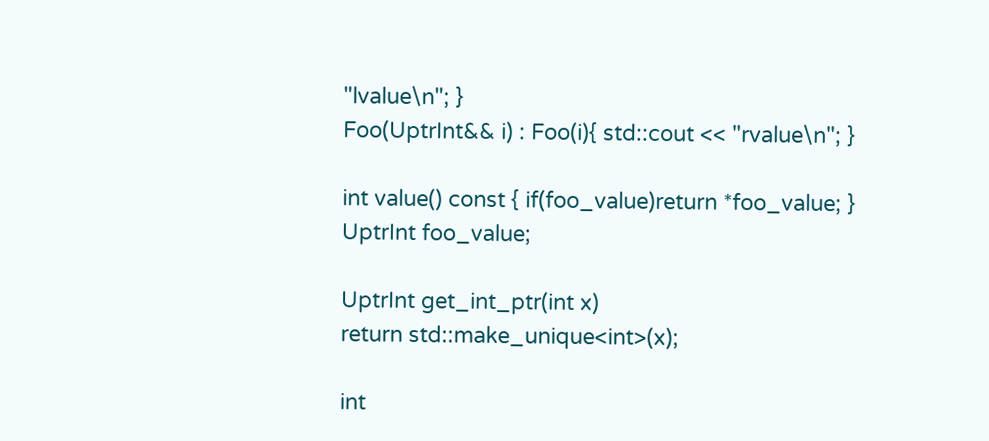"lvalue\n"; }
Foo(UptrInt&& i) : Foo(i){ std::cout << "rvalue\n"; }

int value() const { if(foo_value)return *foo_value; }
UptrInt foo_value;

UptrInt get_int_ptr(int x)
return std::make_unique<int>(x);

int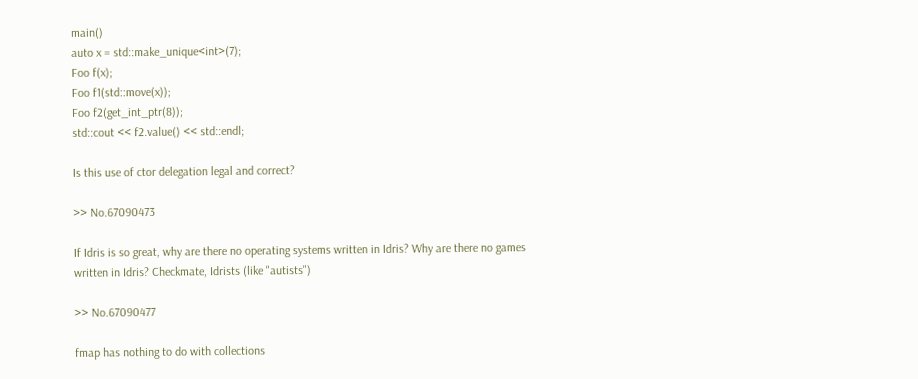main()
auto x = std::make_unique<int>(7);
Foo f(x);
Foo f1(std::move(x));
Foo f2(get_int_ptr(8));
std::cout << f2.value() << std::endl;

Is this use of ctor delegation legal and correct?

>> No.67090473

If Idris is so great, why are there no operating systems written in Idris? Why are there no games written in Idris? Checkmate, Idrists (like "autists")

>> No.67090477

fmap has nothing to do with collections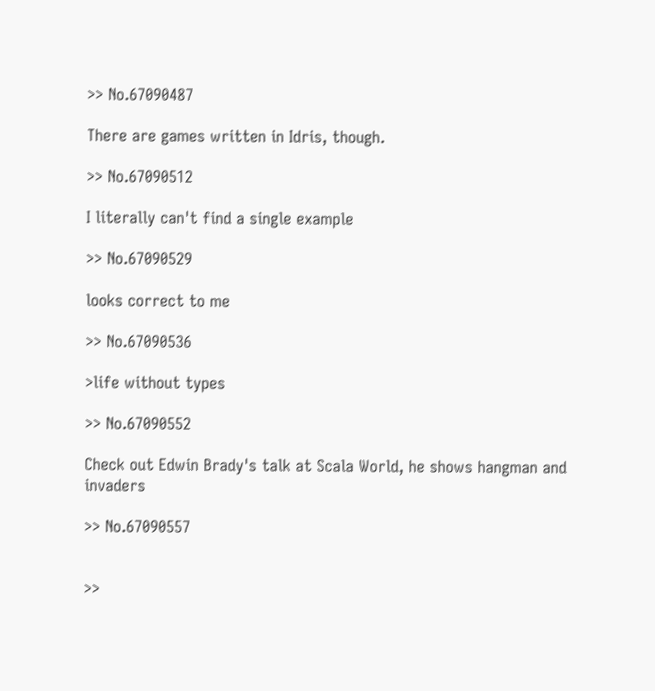>> No.67090487

There are games written in Idris, though.

>> No.67090512

I literally can't find a single example

>> No.67090529

looks correct to me

>> No.67090536

>life without types

>> No.67090552

Check out Edwin Brady's talk at Scala World, he shows hangman and invaders

>> No.67090557


>>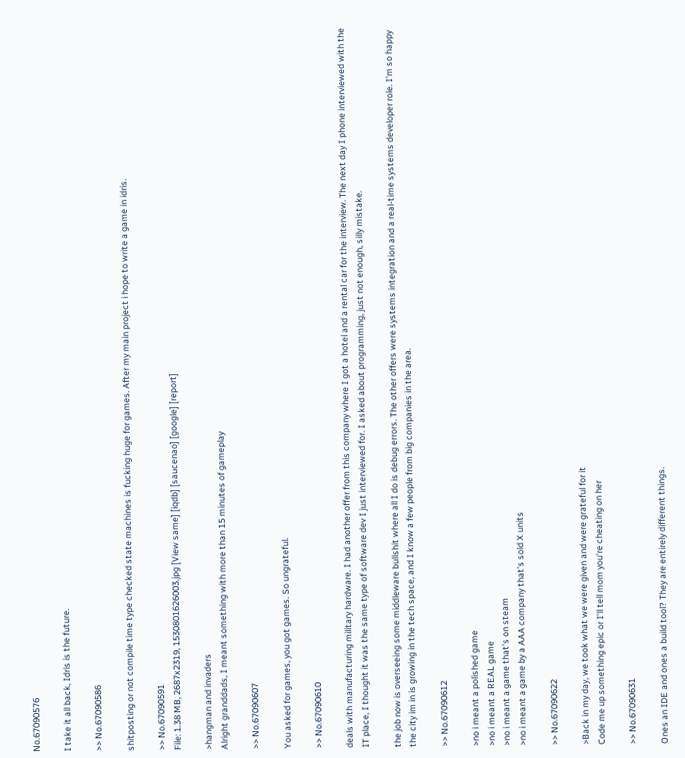No.67090576

I take it all back, Idris is the future.

>> No.67090586

shitposting or not compile time type checked state machines is fucking huge for games. After my main project i hope to write a game in idris.

>> No.67090591
File: 1.38 MB, 2687x2319, 1530801626003.jpg [View same] [iqdb] [saucenao] [google] [report]

>hangman and invaders
Alright granddads, I meant something with more than 15 minutes of gameplay

>> No.67090607

You asked for games, you got games. So ungrateful.

>> No.67090610

deals with manufacturing military hardware. I had another offer from this company where I got a hotel and a rental car for the interview. The next day I phone interviewed with the IT place, I thought it was the same type of software dev I just interviewed for. I asked about programming, just not enough, silly mistake.

the job now is overseeing some middleware bullshit where all I do is debug errors. The other offers were systems integration and a real-time systems developer role. I'm so happy the city im in is growing in the tech space, and I know a few people from big companies in the area.

>> No.67090612

>no i meant a polished game
>no i meant a REAL game
>no i meant a game that's on steam
>no i meant a game by a AAA company that's sold X units

>> No.67090622

>Back in my day, we took what we were given and were grateful for it
Code me up something epic or I'll tell mom you're cheating on her

>> No.67090631

Ones an IDE and ones a build tool? They are entirely different things.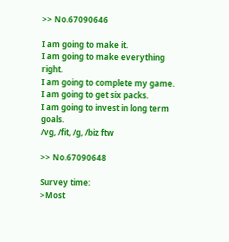>> No.67090646

I am going to make it.
I am going to make everything right.
I am going to complete my game.
I am going to get six packs.
I am going to invest in long term goals.
/vg, /fit, /g, /biz ftw

>> No.67090648

Survey time:
>Most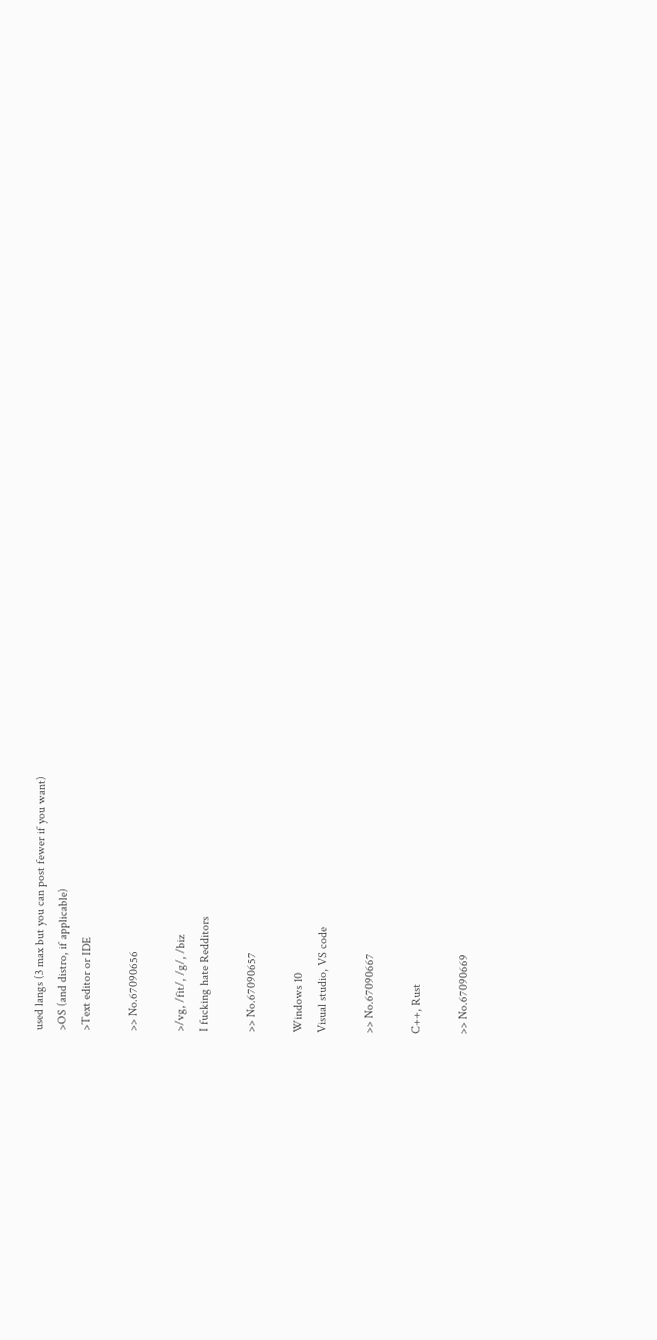used langs (3 max but you can post fewer if you want)
>OS (and distro, if applicable)
>Text editor or IDE

>> No.67090656

>/vg, /fit/, /g/, /biz
I fucking hate Redditors

>> No.67090657

Windows 10
Visual studio, VS code

>> No.67090667

C++, Rust

>> No.67090669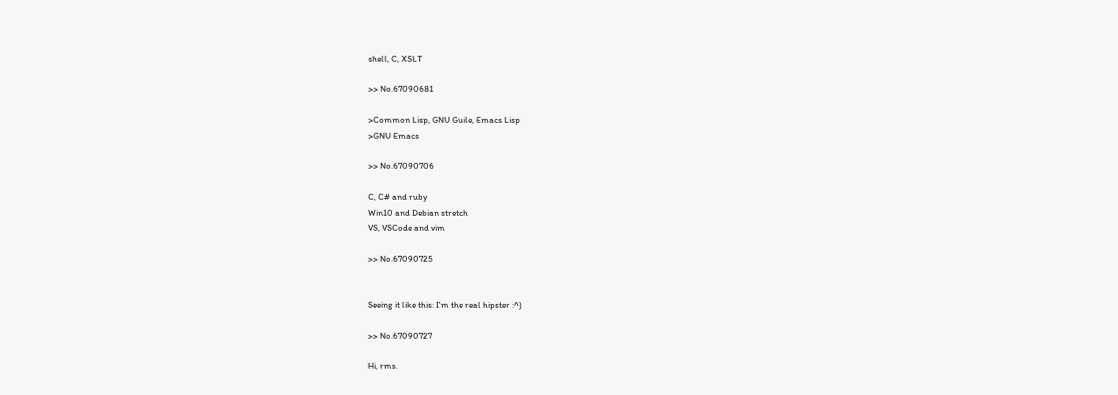shell, C, XSLT

>> No.67090681

>Common Lisp, GNU Guile, Emacs Lisp
>GNU Emacs

>> No.67090706

C, C# and ruby
Win10 and Debian stretch
VS, VSCode and vim

>> No.67090725


Seeing it like this: I'm the real hipster :^)

>> No.67090727

Hi, rms.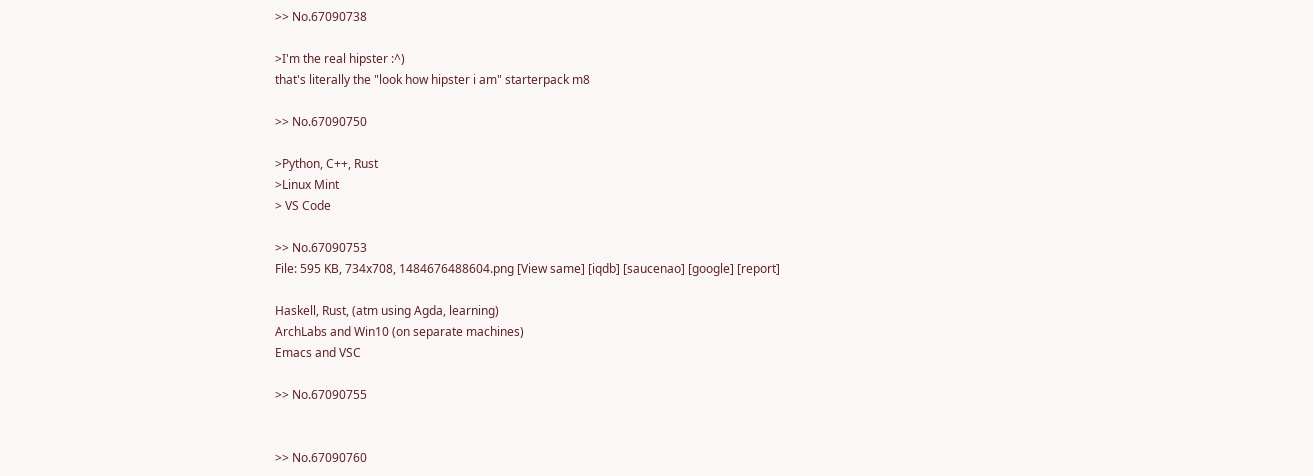>> No.67090738

>I'm the real hipster :^)
that's literally the "look how hipster i am" starterpack m8

>> No.67090750

>Python, C++, Rust
>Linux Mint
> VS Code

>> No.67090753
File: 595 KB, 734x708, 1484676488604.png [View same] [iqdb] [saucenao] [google] [report]

Haskell, Rust, (atm using Agda, learning)
ArchLabs and Win10 (on separate machines)
Emacs and VSC

>> No.67090755


>> No.67090760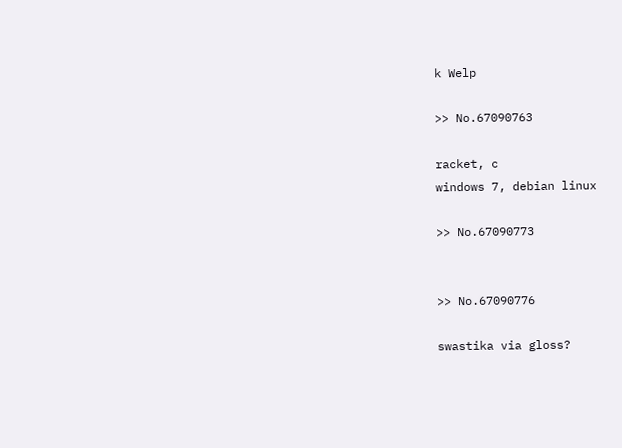k Welp

>> No.67090763

racket, c
windows 7, debian linux

>> No.67090773


>> No.67090776

swastika via gloss?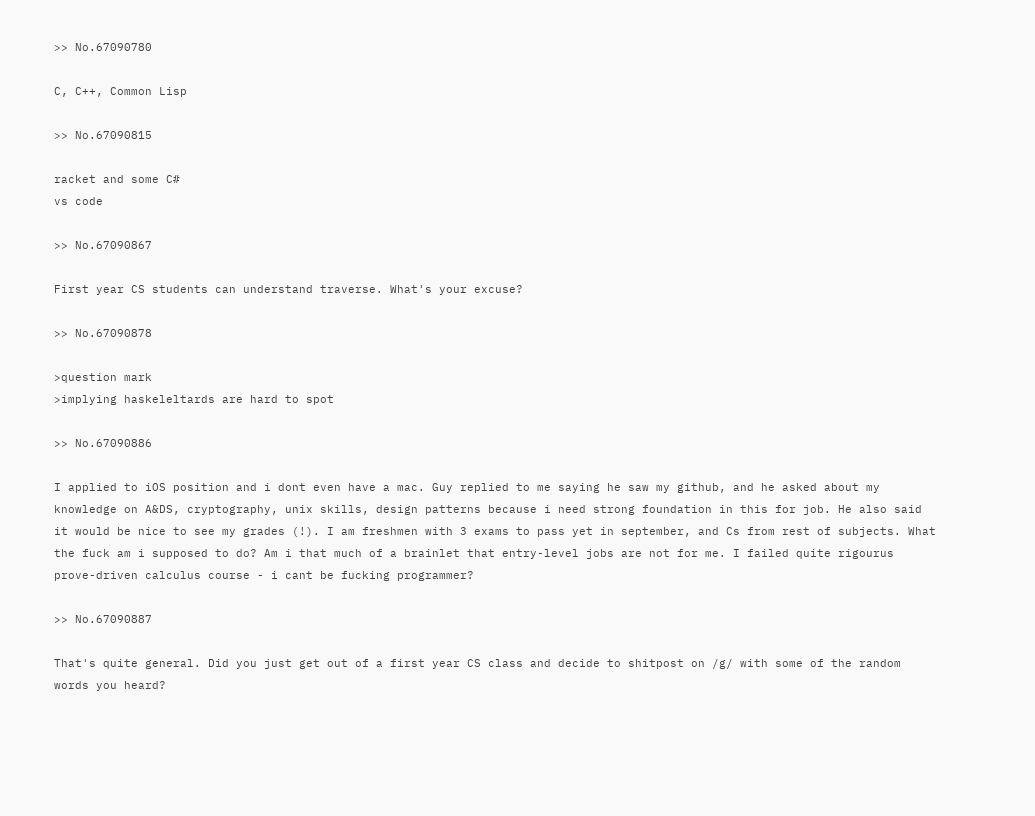>> No.67090780

C, C++, Common Lisp

>> No.67090815

racket and some C#
vs code

>> No.67090867

First year CS students can understand traverse. What's your excuse?

>> No.67090878

>question mark
>implying haskeleltards are hard to spot

>> No.67090886

I applied to iOS position and i dont even have a mac. Guy replied to me saying he saw my github, and he asked about my knowledge on A&DS, cryptography, unix skills, design patterns because i need strong foundation in this for job. He also said it would be nice to see my grades (!). I am freshmen with 3 exams to pass yet in september, and Cs from rest of subjects. What the fuck am i supposed to do? Am i that much of a brainlet that entry-level jobs are not for me. I failed quite rigourus prove-driven calculus course - i cant be fucking programmer?

>> No.67090887

That's quite general. Did you just get out of a first year CS class and decide to shitpost on /g/ with some of the random words you heard?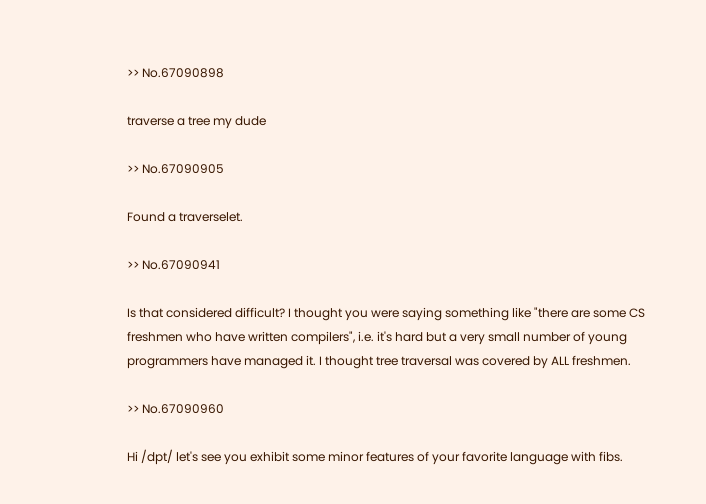>> No.67090898

traverse a tree my dude

>> No.67090905

Found a traverselet.

>> No.67090941

Is that considered difficult? I thought you were saying something like "there are some CS freshmen who have written compilers", i.e. it's hard but a very small number of young programmers have managed it. I thought tree traversal was covered by ALL freshmen.

>> No.67090960

Hi /dpt/ let's see you exhibit some minor features of your favorite language with fibs.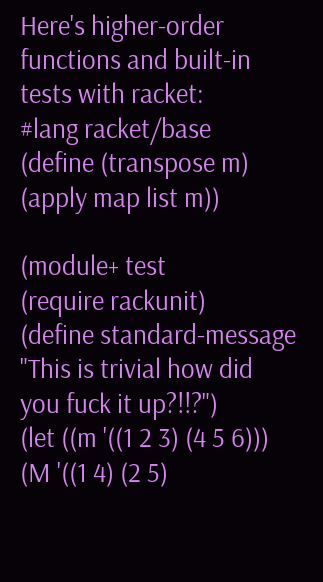Here's higher-order functions and built-in tests with racket:
#lang racket/base
(define (transpose m)
(apply map list m))

(module+ test
(require rackunit)
(define standard-message
"This is trivial how did you fuck it up?!!?")
(let ((m '((1 2 3) (4 5 6)))
(M '((1 4) (2 5)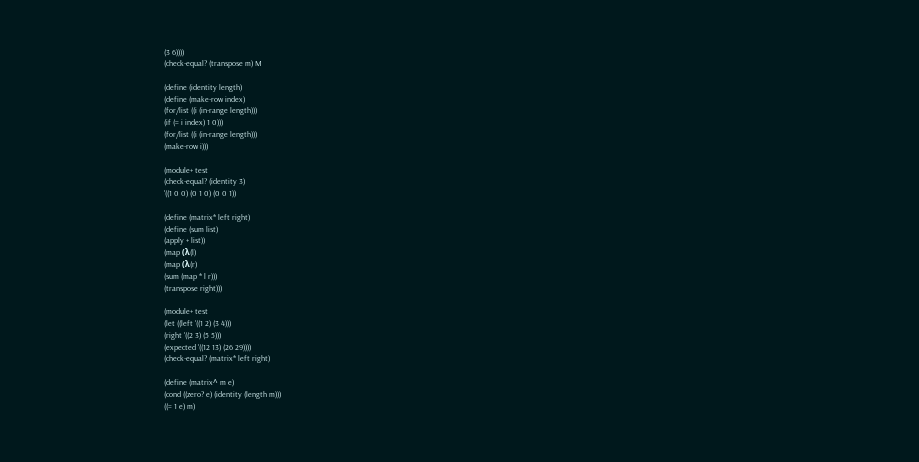(3 6))))
(check-equal? (transpose m) M

(define (identity length)
(define (make-row index)
(for/list ((i (in-range length)))
(if (= i index) 1 0)))
(for/list ((i (in-range length)))
(make-row i)))

(module+ test
(check-equal? (identity 3)
'((1 0 0) (0 1 0) (0 0 1))

(define (matrix* left right)
(define (sum list)
(apply + list))
(map (λ(l)
(map (λ(r)
(sum (map * l r)))
(transpose right)))

(module+ test
(let ((left '((1 2) (3 4)))
(right '((2 3) (5 5)))
(expected '((12 13) (26 29))))
(check-equal? (matrix* left right)

(define (matrix^ m e)
(cond ((zero? e) (identity (length m)))
((= 1 e) m)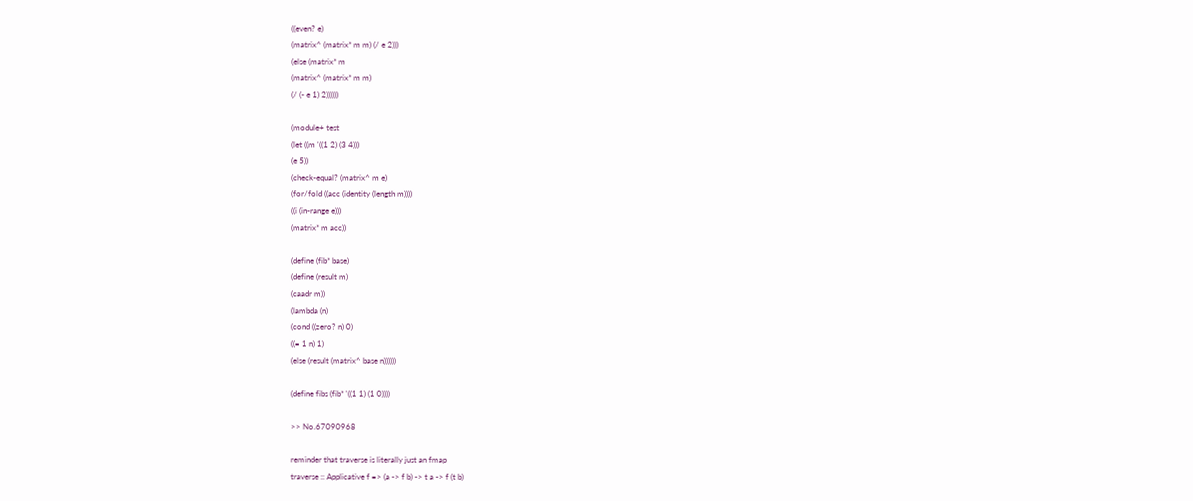((even? e)
(matrix^ (matrix* m m) (/ e 2)))
(else (matrix* m
(matrix^ (matrix* m m)
(/ (- e 1) 2))))))

(module+ test
(let ((m '((1 2) (3 4)))
(e 5))
(check-equal? (matrix^ m e)
(for/fold ((acc (identity (length m))))
((i (in-range e)))
(matrix* m acc))

(define (fib* base)
(define (result m)
(caadr m))
(lambda (n)
(cond ((zero? n) 0)
((= 1 n) 1)
(else (result (matrix^ base n))))))

(define fibs (fib* '((1 1) (1 0))))

>> No.67090968

reminder that traverse is literally just an fmap
traverse :: Applicative f => (a -> f b) -> t a -> f (t b)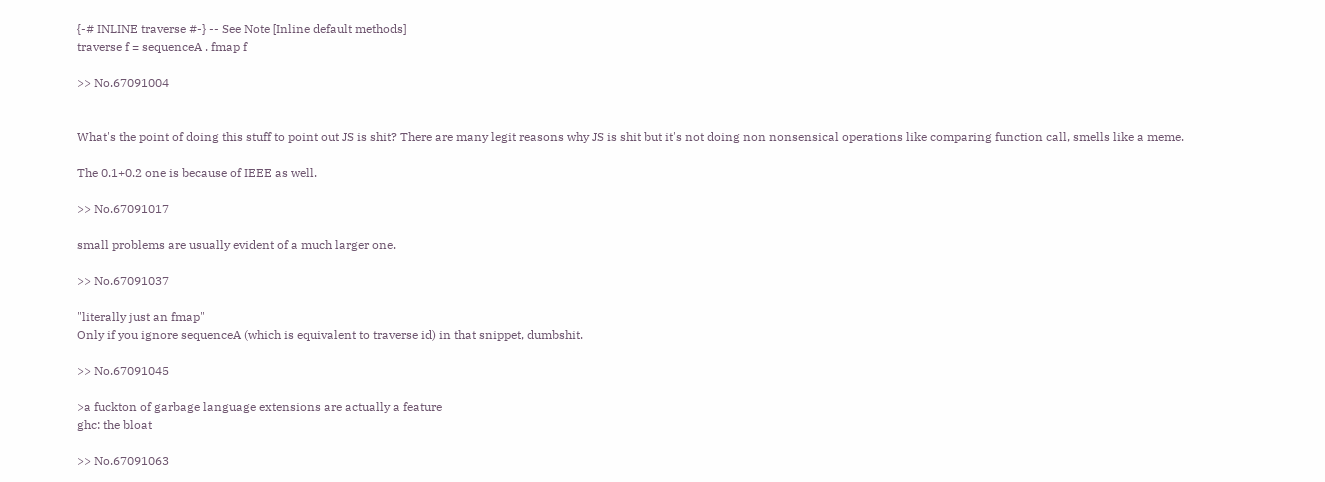{-# INLINE traverse #-} -- See Note [Inline default methods]
traverse f = sequenceA . fmap f

>> No.67091004


What's the point of doing this stuff to point out JS is shit? There are many legit reasons why JS is shit but it's not doing non nonsensical operations like comparing function call, smells like a meme.

The 0.1+0.2 one is because of IEEE as well.

>> No.67091017

small problems are usually evident of a much larger one.

>> No.67091037

"literally just an fmap"
Only if you ignore sequenceA (which is equivalent to traverse id) in that snippet, dumbshit.

>> No.67091045

>a fuckton of garbage language extensions are actually a feature
ghc: the bloat

>> No.67091063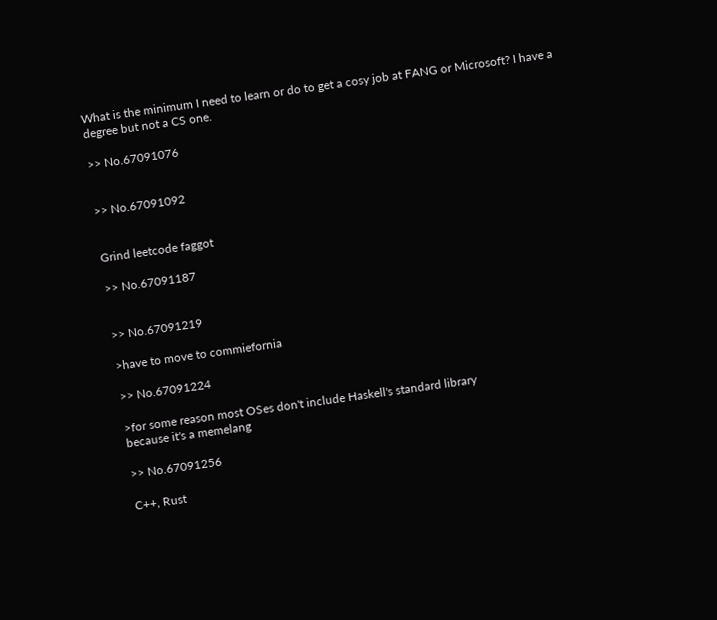What is the minimum I need to learn or do to get a cosy job at FANG or Microsoft? I have a degree but not a CS one.

>> No.67091076


>> No.67091092


Grind leetcode faggot

>> No.67091187


>> No.67091219

>have to move to commiefornia

>> No.67091224

>for some reason most OSes don't include Haskell's standard library
because it's a memelang

>> No.67091256

C++, Rust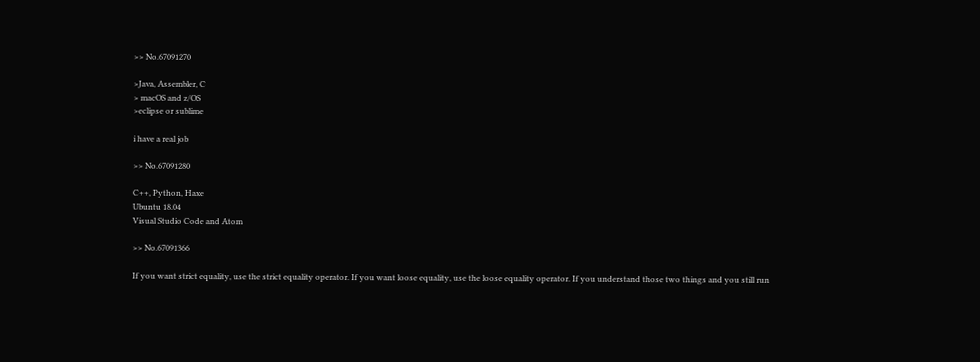>> No.67091270

>Java, Assembler, C
> macOS and z/OS
>eclipse or sublime

i have a real job

>> No.67091280

C++, Python, Haxe
Ubuntu 18.04
Visual Studio Code and Atom

>> No.67091366

If you want strict equality, use the strict equality operator. If you want loose equality, use the loose equality operator. If you understand those two things and you still run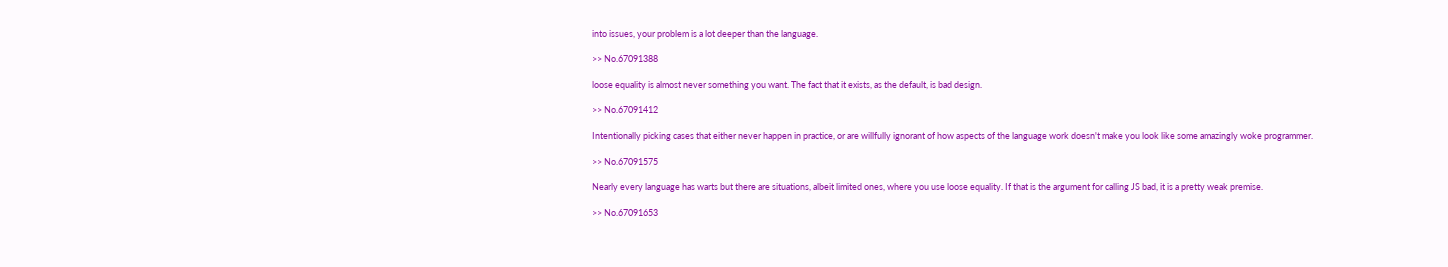into issues, your problem is a lot deeper than the language.

>> No.67091388

loose equality is almost never something you want. The fact that it exists, as the default, is bad design.

>> No.67091412

Intentionally picking cases that either never happen in practice, or are willfully ignorant of how aspects of the language work doesn't make you look like some amazingly woke programmer.

>> No.67091575

Nearly every language has warts but there are situations, albeit limited ones, where you use loose equality. If that is the argument for calling JS bad, it is a pretty weak premise.

>> No.67091653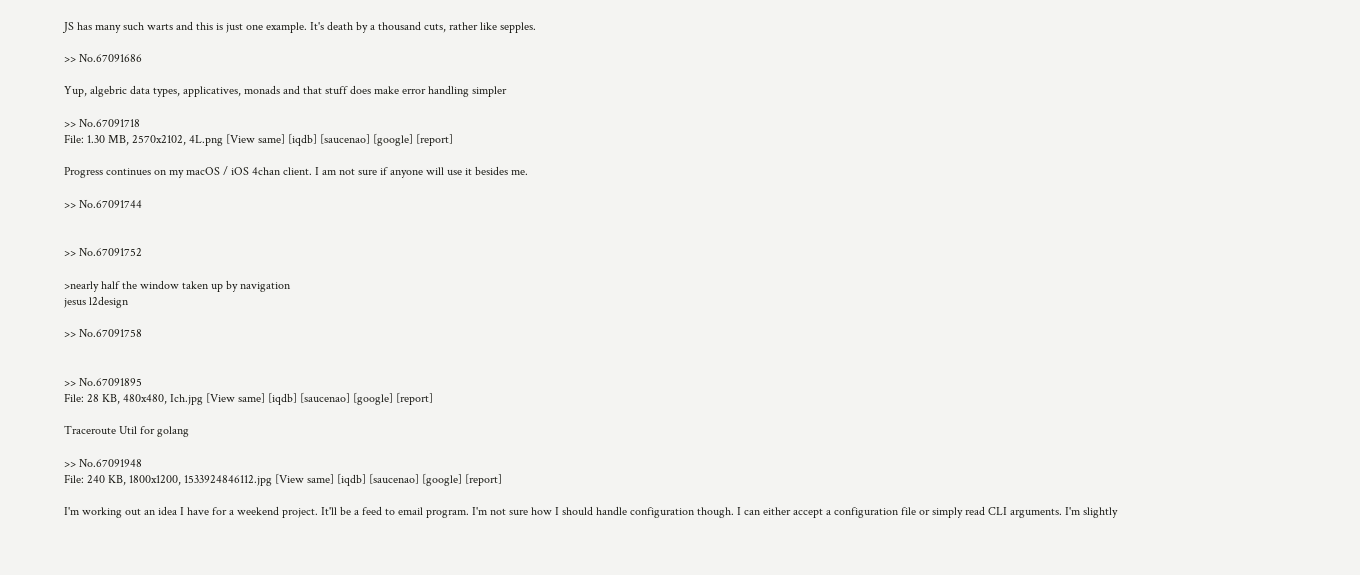JS has many such warts and this is just one example. It's death by a thousand cuts, rather like sepples.

>> No.67091686

Yup, algebric data types, applicatives, monads and that stuff does make error handling simpler

>> No.67091718
File: 1.30 MB, 2570x2102, 4L.png [View same] [iqdb] [saucenao] [google] [report]

Progress continues on my macOS / iOS 4chan client. I am not sure if anyone will use it besides me.

>> No.67091744


>> No.67091752

>nearly half the window taken up by navigation
jesus l2design

>> No.67091758


>> No.67091895
File: 28 KB, 480x480, Ich.jpg [View same] [iqdb] [saucenao] [google] [report]

Traceroute Util for golang

>> No.67091948
File: 240 KB, 1800x1200, 1533924846112.jpg [View same] [iqdb] [saucenao] [google] [report]

I'm working out an idea I have for a weekend project. It'll be a feed to email program. I'm not sure how I should handle configuration though. I can either accept a configuration file or simply read CLI arguments. I'm slightly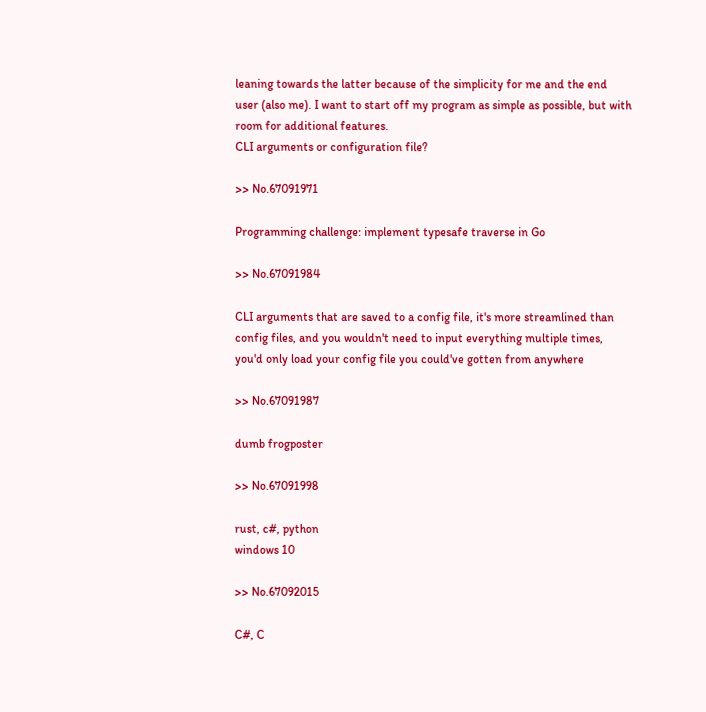leaning towards the latter because of the simplicity for me and the end user (also me). I want to start off my program as simple as possible, but with room for additional features.
CLI arguments or configuration file?

>> No.67091971

Programming challenge: implement typesafe traverse in Go

>> No.67091984

CLI arguments that are saved to a config file, it's more streamlined than config files, and you wouldn't need to input everything multiple times, you'd only load your config file you could've gotten from anywhere

>> No.67091987

dumb frogposter

>> No.67091998

rust, c#, python
windows 10

>> No.67092015

C#, C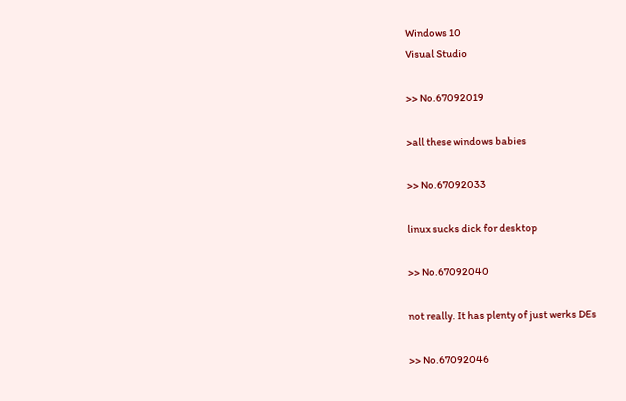Windows 10
Visual Studio

>> No.67092019

>all these windows babies

>> No.67092033

linux sucks dick for desktop

>> No.67092040

not really. It has plenty of just werks DEs

>> No.67092046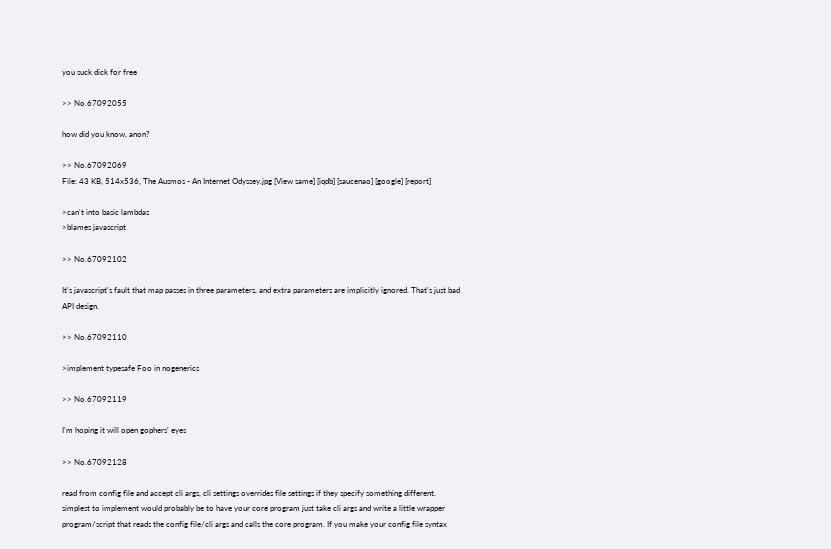you suck dick for free

>> No.67092055

how did you know, anon?

>> No.67092069
File: 43 KB, 514x536, The Ausmos - An Internet Odyssey.jpg [View same] [iqdb] [saucenao] [google] [report]

>can't into basic lambdas
>blames javascript

>> No.67092102

It's javascript's fault that map passes in three parameters, and extra parameters are implicitly ignored. That's just bad API design.

>> No.67092110

>implement typesafe Foo in nogenerics

>> No.67092119

I'm hoping it will open gophers' eyes

>> No.67092128

read from config file and accept cli args, cli settings overrides file settings if they specify something different. simplest to implement would probably be to have your core program just take cli args and write a little wrapper program/script that reads the config file/cli args and calls the core program. If you make your config file syntax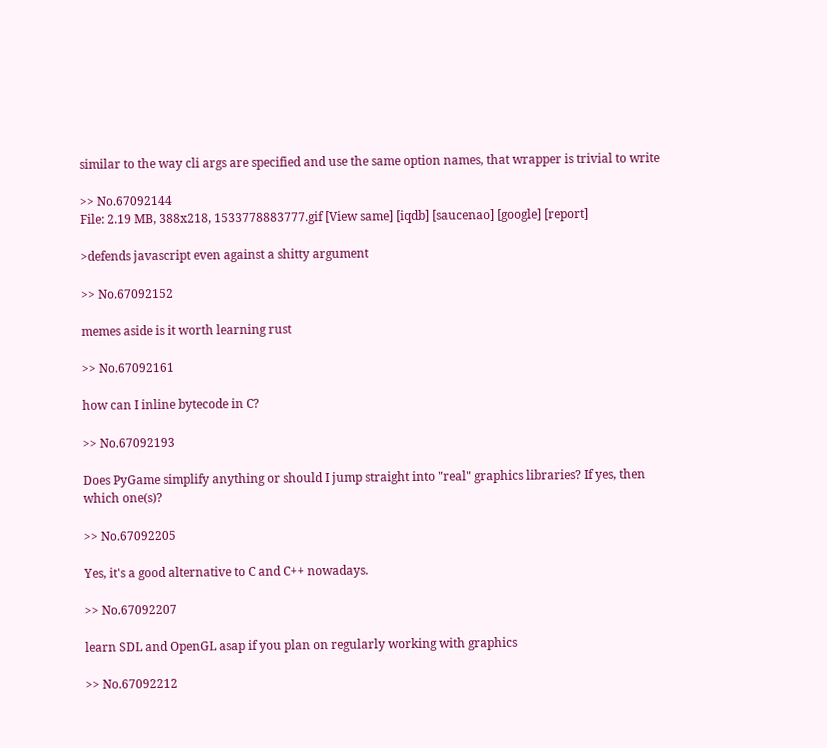similar to the way cli args are specified and use the same option names, that wrapper is trivial to write

>> No.67092144
File: 2.19 MB, 388x218, 1533778883777.gif [View same] [iqdb] [saucenao] [google] [report]

>defends javascript even against a shitty argument

>> No.67092152

memes aside is it worth learning rust

>> No.67092161

how can I inline bytecode in C?

>> No.67092193

Does PyGame simplify anything or should I jump straight into "real" graphics libraries? If yes, then which one(s)?

>> No.67092205

Yes, it's a good alternative to C and C++ nowadays.

>> No.67092207

learn SDL and OpenGL asap if you plan on regularly working with graphics

>> No.67092212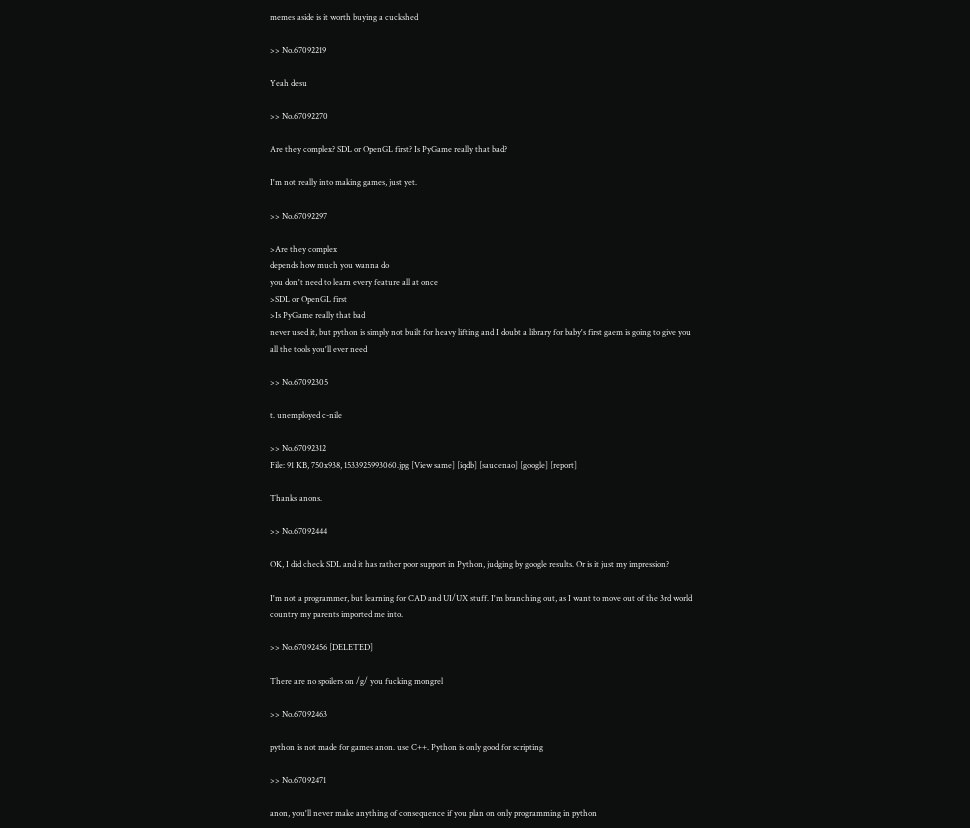memes aside is it worth buying a cuckshed

>> No.67092219

Yeah desu

>> No.67092270

Are they complex? SDL or OpenGL first? Is PyGame really that bad?

I'm not really into making games, just yet.

>> No.67092297

>Are they complex
depends how much you wanna do
you don't need to learn every feature all at once
>SDL or OpenGL first
>Is PyGame really that bad
never used it, but python is simply not built for heavy lifting and I doubt a library for baby's first gaem is going to give you all the tools you'll ever need

>> No.67092305

t. unemployed c-nile

>> No.67092312
File: 91 KB, 750x938, 1533925993060.jpg [View same] [iqdb] [saucenao] [google] [report]

Thanks anons.

>> No.67092444

OK, I did check SDL and it has rather poor support in Python, judging by google results. Or is it just my impression?

I'm not a programmer, but learning for CAD and UI/UX stuff. I'm branching out, as I want to move out of the 3rd world country my parents imported me into.

>> No.67092456 [DELETED]

There are no spoilers on /g/ you fucking mongrel

>> No.67092463

python is not made for games anon. use C++. Python is only good for scripting

>> No.67092471

anon, you'll never make anything of consequence if you plan on only programming in python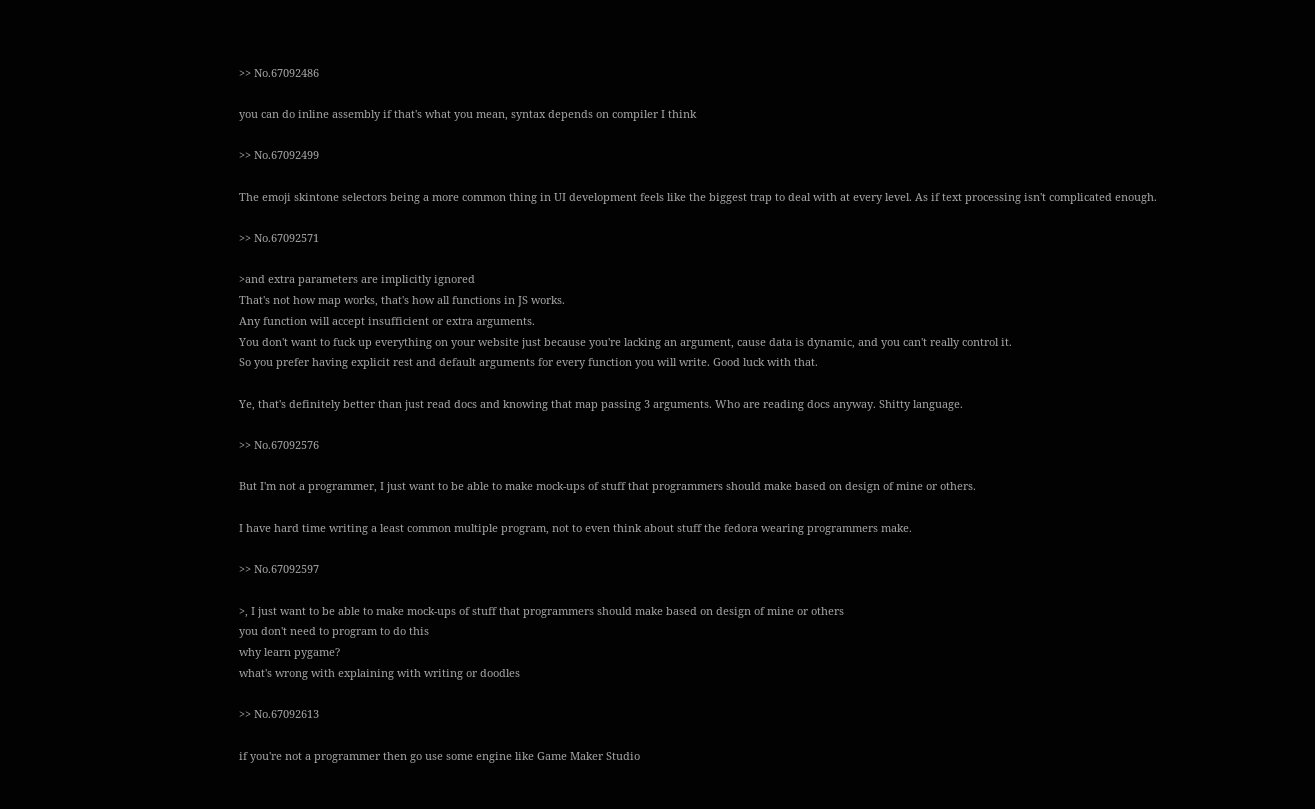>> No.67092486

you can do inline assembly if that's what you mean, syntax depends on compiler I think

>> No.67092499

The emoji skintone selectors being a more common thing in UI development feels like the biggest trap to deal with at every level. As if text processing isn't complicated enough.

>> No.67092571

>and extra parameters are implicitly ignored
That's not how map works, that's how all functions in JS works.
Any function will accept insufficient or extra arguments.
You don't want to fuck up everything on your website just because you're lacking an argument, cause data is dynamic, and you can't really control it.
So you prefer having explicit rest and default arguments for every function you will write. Good luck with that.

Ye, that's definitely better than just read docs and knowing that map passing 3 arguments. Who are reading docs anyway. Shitty language.

>> No.67092576

But I'm not a programmer, I just want to be able to make mock-ups of stuff that programmers should make based on design of mine or others.

I have hard time writing a least common multiple program, not to even think about stuff the fedora wearing programmers make.

>> No.67092597

>, I just want to be able to make mock-ups of stuff that programmers should make based on design of mine or others
you don't need to program to do this
why learn pygame?
what's wrong with explaining with writing or doodles

>> No.67092613

if you're not a programmer then go use some engine like Game Maker Studio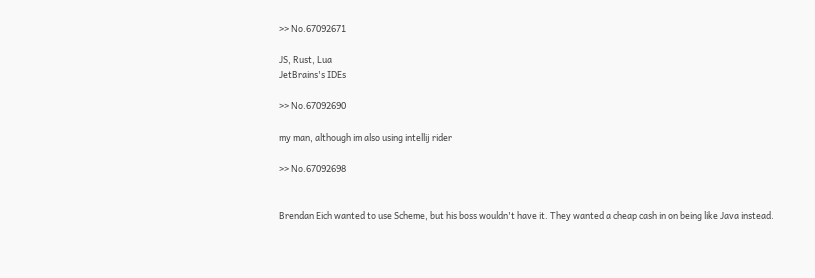>> No.67092671

JS, Rust, Lua
JetBrains's IDEs

>> No.67092690

my man, although im also using intellij rider

>> No.67092698


Brendan Eich wanted to use Scheme, but his boss wouldn't have it. They wanted a cheap cash in on being like Java instead.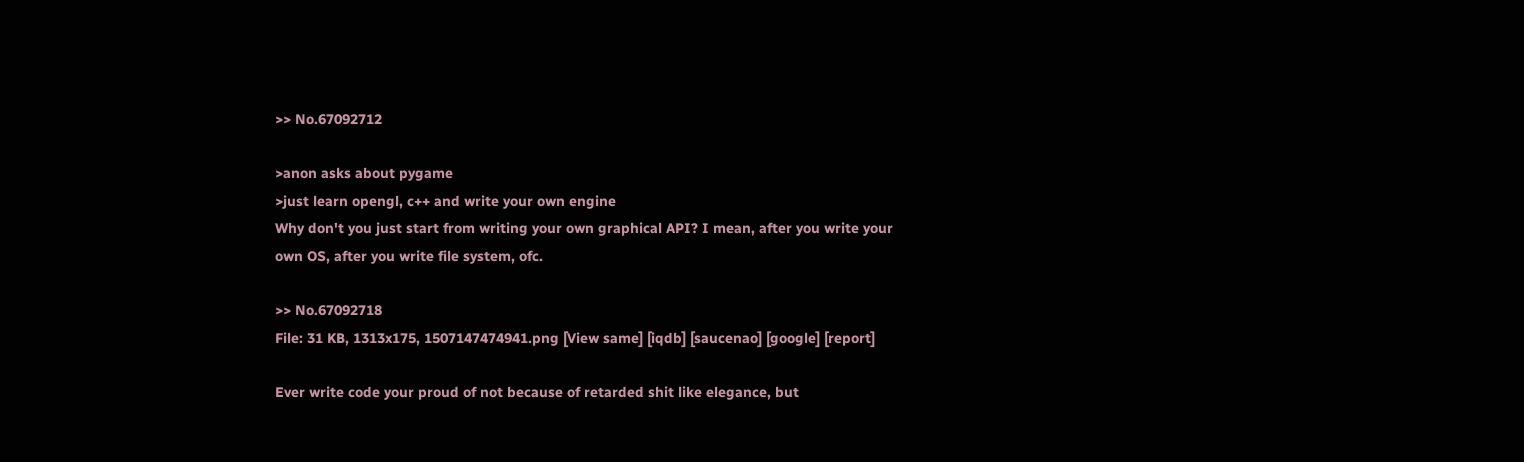>> No.67092712

>anon asks about pygame
>just learn opengl, c++ and write your own engine
Why don't you just start from writing your own graphical API? I mean, after you write your own OS, after you write file system, ofc.

>> No.67092718
File: 31 KB, 1313x175, 1507147474941.png [View same] [iqdb] [saucenao] [google] [report]

Ever write code your proud of not because of retarded shit like elegance, but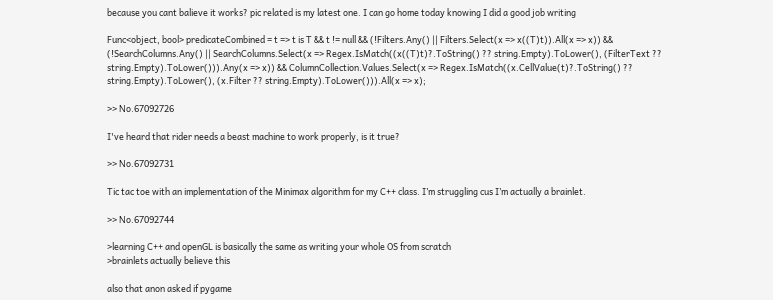because you cant balieve it works? pic related is my latest one. I can go home today knowing I did a good job writing

Func<object, bool> predicateCombined = t => t is T && t != null && (!Filters.Any() || Filters.Select(x => x((T)t)).All(x => x)) && (!SearchColumns.Any() || SearchColumns.Select(x => Regex.IsMatch((x((T)t)?.ToString() ?? string.Empty).ToLower(), (FilterText ?? string.Empty).ToLower())).Any(x => x)) && ColumnCollection.Values.Select(x => Regex.IsMatch((x.CellValue(t)?.ToString() ?? string.Empty).ToLower(), (x.Filter ?? string.Empty).ToLower())).All(x => x);

>> No.67092726

I've heard that rider needs a beast machine to work properly, is it true?

>> No.67092731

Tic tac toe with an implementation of the Minimax algorithm for my C++ class. I’m struggling cus I’m actually a brainlet.

>> No.67092744

>learning C++ and openGL is basically the same as writing your whole OS from scratch
>brainlets actually believe this

also that anon asked if pygame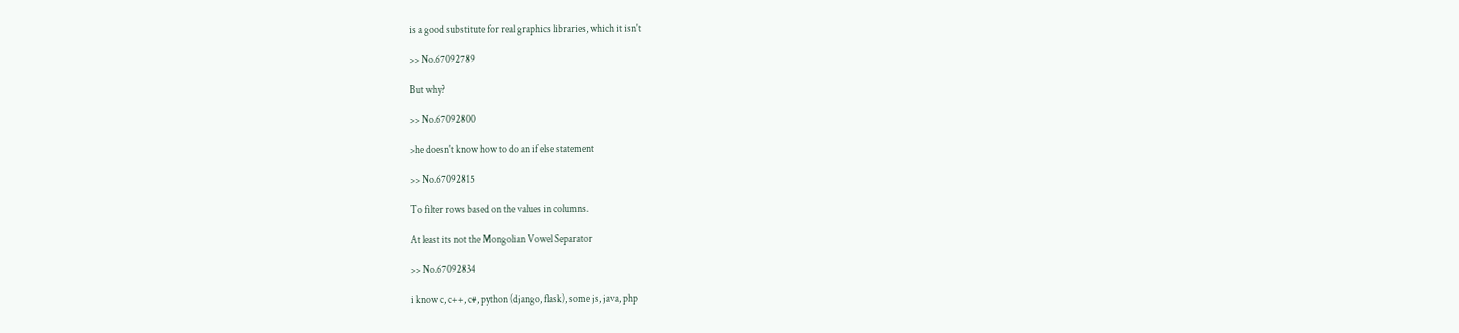is a good substitute for real graphics libraries, which it isn't

>> No.67092789

But why?

>> No.67092800

>he doesn't know how to do an if else statement

>> No.67092815

To filter rows based on the values in columns.

At least its not the Mongolian Vowel Separator

>> No.67092834

i know c, c++, c#, python (django, flask), some js, java, php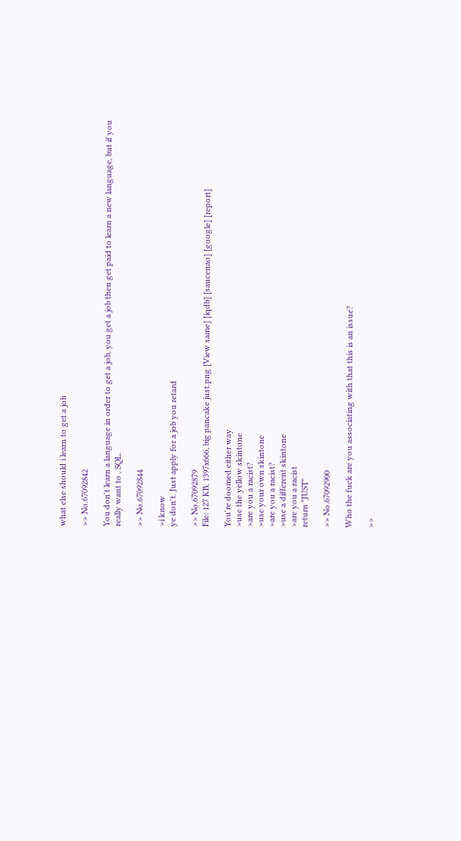what else should i learn to get a job

>> No.67092842

You don't learn a language in order to get a job, you get a job then get paid to learn a new language, but if you really want to , SQL.

>> No.67092844

>i know
ye don't. Just apply for a job you retard

>> No.67092879
File: 127 KB, 1397x666, big pancake just.png [View same] [iqdb] [saucenao] [google] [report]

You're doomed either way
>use the yellow skintone
>are you a racist?
>use your own skintone
>are you a racist?
>use a different skintone
>are you a racist
return "JUST"

>> No.67092900

Who the fuck are you associating with that this is an issue?

>>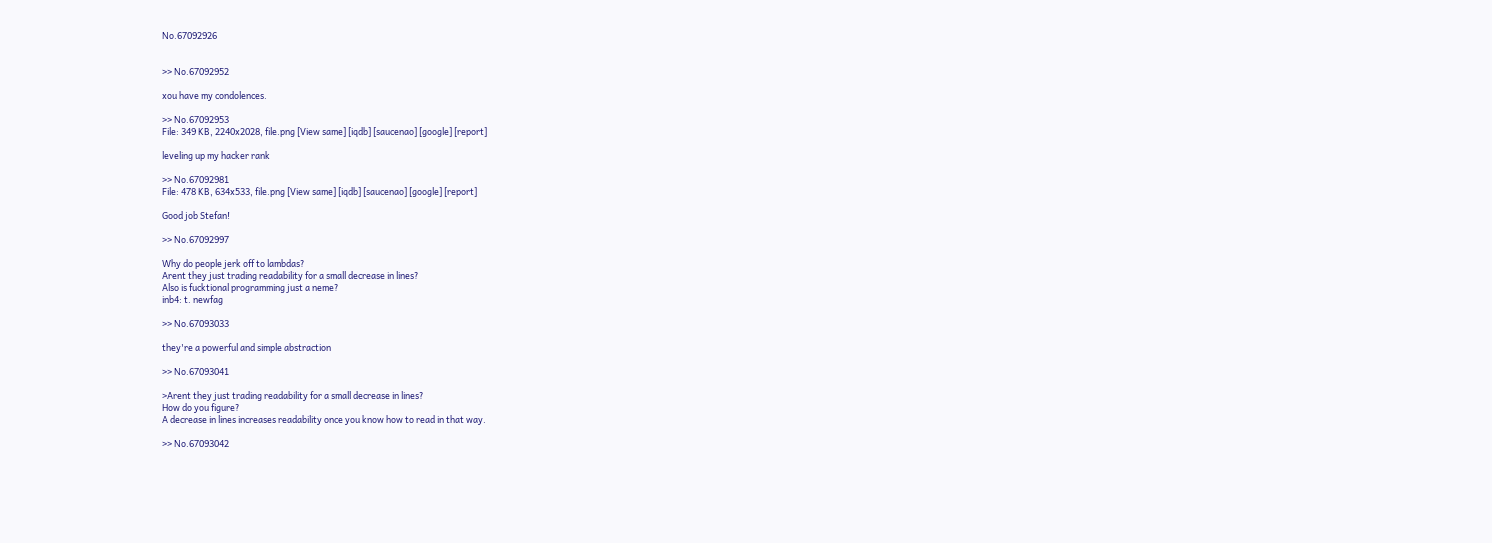No.67092926


>> No.67092952

xou have my condolences.

>> No.67092953
File: 349 KB, 2240x2028, file.png [View same] [iqdb] [saucenao] [google] [report]

leveling up my hacker rank

>> No.67092981
File: 478 KB, 634x533, file.png [View same] [iqdb] [saucenao] [google] [report]

Good job Stefan!

>> No.67092997

Why do people jerk off to lambdas?
Arent they just trading readability for a small decrease in lines?
Also is fucktional programming just a neme?
inb4: t. newfag

>> No.67093033

they're a powerful and simple abstraction

>> No.67093041

>Arent they just trading readability for a small decrease in lines?
How do you figure?
A decrease in lines increases readability once you know how to read in that way.

>> No.67093042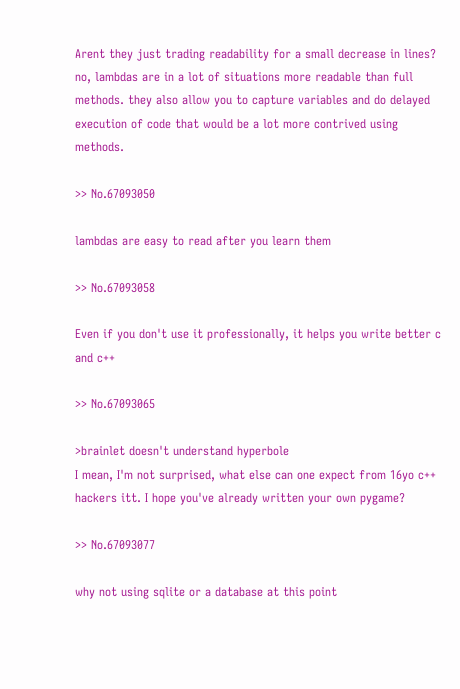Arent they just trading readability for a small decrease in lines?
no, lambdas are in a lot of situations more readable than full methods. they also allow you to capture variables and do delayed execution of code that would be a lot more contrived using methods.

>> No.67093050

lambdas are easy to read after you learn them

>> No.67093058

Even if you don't use it professionally, it helps you write better c and c++

>> No.67093065

>brainlet doesn't understand hyperbole
I mean, I'm not surprised, what else can one expect from 16yo c++ hackers itt. I hope you've already written your own pygame?

>> No.67093077

why not using sqlite or a database at this point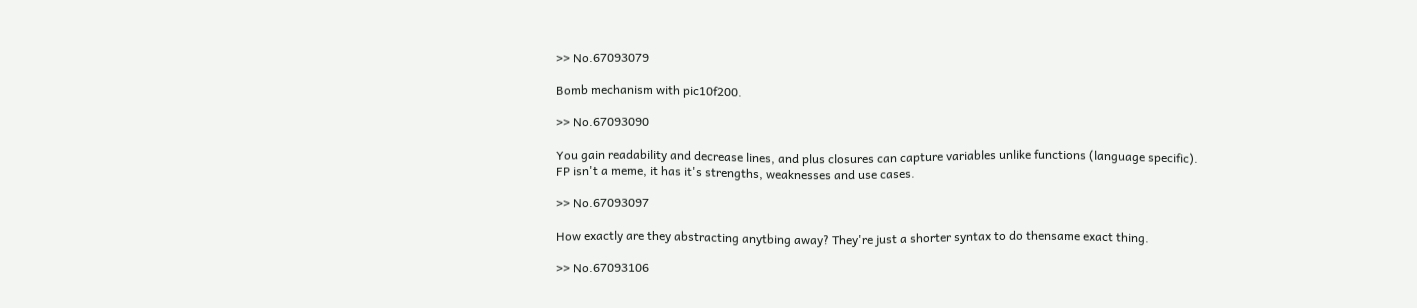>> No.67093079

Bomb mechanism with pic10f200.

>> No.67093090

You gain readability and decrease lines, and plus closures can capture variables unlike functions (language specific).
FP isn't a meme, it has it's strengths, weaknesses and use cases.

>> No.67093097

How exactly are they abstracting anytbing away? They're just a shorter syntax to do thensame exact thing.

>> No.67093106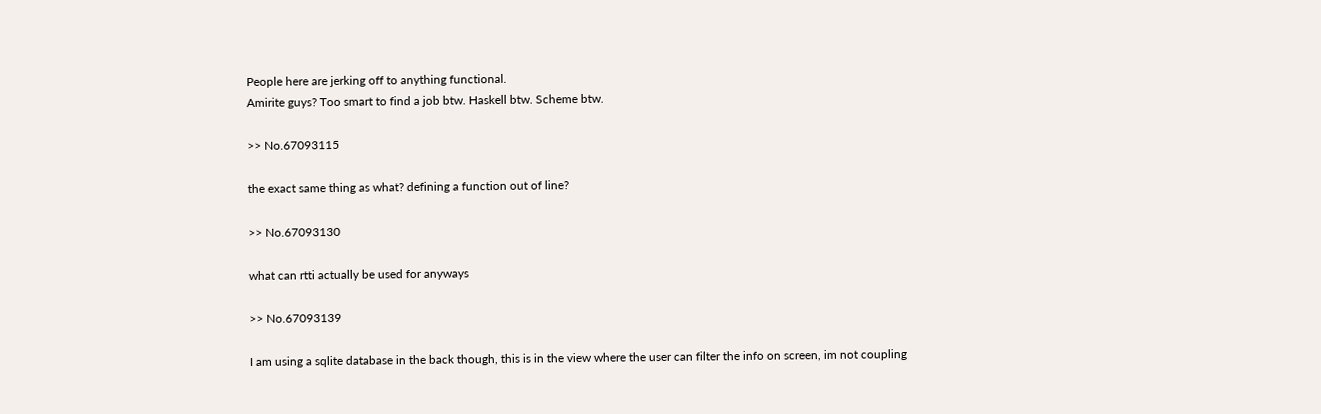People here are jerking off to anything functional.
Amirite guys? Too smart to find a job btw. Haskell btw. Scheme btw.

>> No.67093115

the exact same thing as what? defining a function out of line?

>> No.67093130

what can rtti actually be used for anyways

>> No.67093139

I am using a sqlite database in the back though, this is in the view where the user can filter the info on screen, im not coupling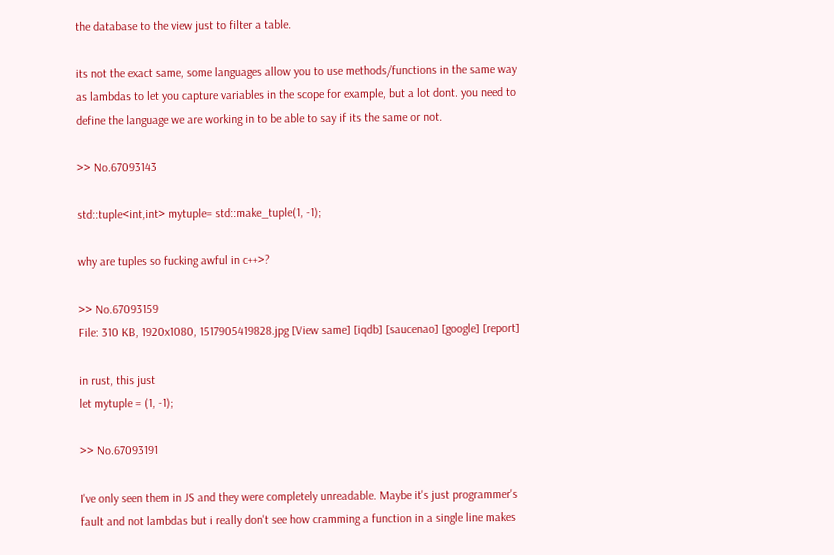the database to the view just to filter a table.

its not the exact same, some languages allow you to use methods/functions in the same way as lambdas to let you capture variables in the scope for example, but a lot dont. you need to define the language we are working in to be able to say if its the same or not.

>> No.67093143

std::tuple<int,int> mytuple= std::make_tuple(1, -1);

why are tuples so fucking awful in c++>?

>> No.67093159
File: 310 KB, 1920x1080, 1517905419828.jpg [View same] [iqdb] [saucenao] [google] [report]

in rust, this just
let mytuple = (1, -1);

>> No.67093191

I've only seen them in JS and they were completely unreadable. Maybe it's just programmer's fault and not lambdas but i really don't see how cramming a function in a single line makes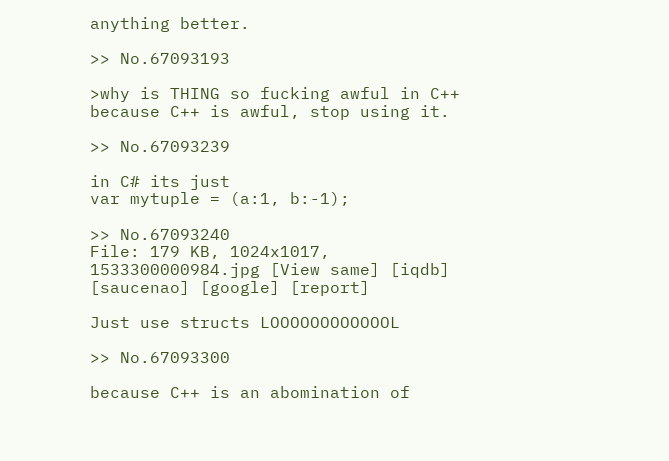anything better.

>> No.67093193

>why is THING so fucking awful in C++
because C++ is awful, stop using it.

>> No.67093239

in C# its just
var mytuple = (a:1, b:-1);

>> No.67093240
File: 179 KB, 1024x1017, 1533300000984.jpg [View same] [iqdb] [saucenao] [google] [report]

Just use structs LOOOOOOOOOOOOL

>> No.67093300

because C++ is an abomination of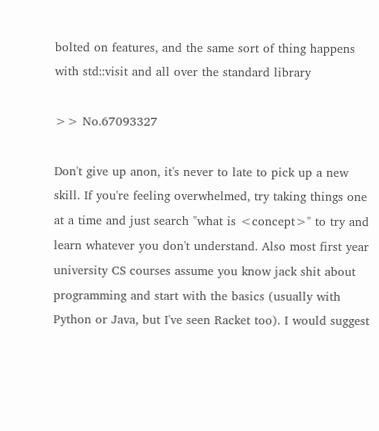bolted on features, and the same sort of thing happens with std::visit and all over the standard library

>> No.67093327

Don't give up anon, it's never to late to pick up a new skill. If you're feeling overwhelmed, try taking things one at a time and just search "what is <concept>" to try and learn whatever you don't understand. Also most first year university CS courses assume you know jack shit about programming and start with the basics (usually with Python or Java, but I've seen Racket too). I would suggest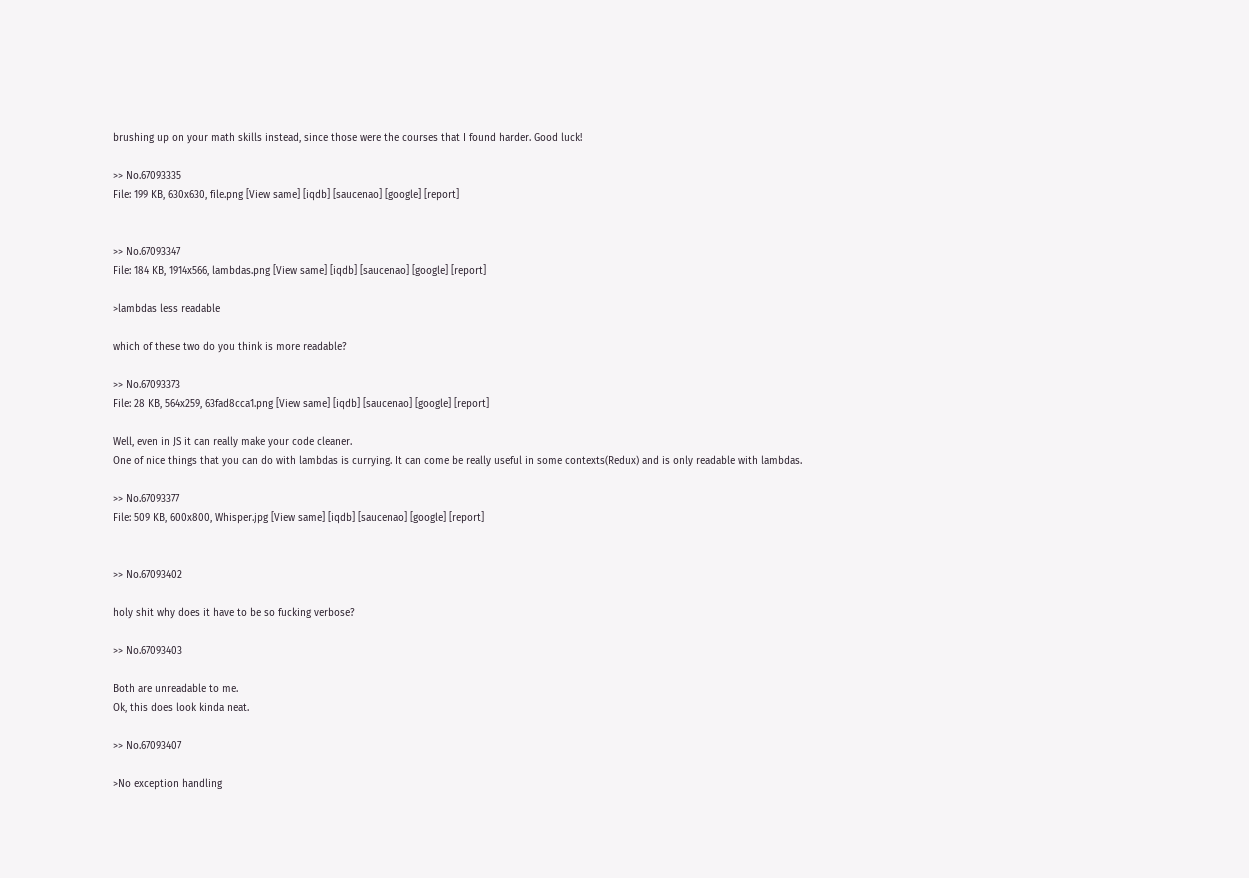brushing up on your math skills instead, since those were the courses that I found harder. Good luck!

>> No.67093335
File: 199 KB, 630x630, file.png [View same] [iqdb] [saucenao] [google] [report]


>> No.67093347
File: 184 KB, 1914x566, lambdas.png [View same] [iqdb] [saucenao] [google] [report]

>lambdas less readable

which of these two do you think is more readable?

>> No.67093373
File: 28 KB, 564x259, 63fad8cca1.png [View same] [iqdb] [saucenao] [google] [report]

Well, even in JS it can really make your code cleaner.
One of nice things that you can do with lambdas is currying. It can come be really useful in some contexts(Redux) and is only readable with lambdas.

>> No.67093377
File: 509 KB, 600x800, Whisper.jpg [View same] [iqdb] [saucenao] [google] [report]


>> No.67093402

holy shit why does it have to be so fucking verbose?

>> No.67093403

Both are unreadable to me.
Ok, this does look kinda neat.

>> No.67093407

>No exception handling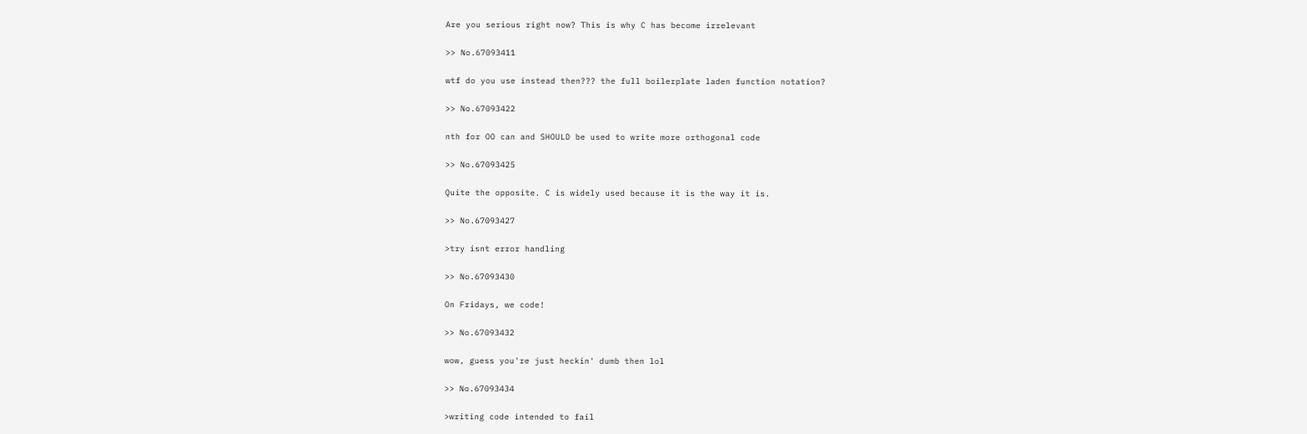Are you serious right now? This is why C has become irrelevant

>> No.67093411

wtf do you use instead then??? the full boilerplate laden function notation?

>> No.67093422

nth for OO can and SHOULD be used to write more orthogonal code

>> No.67093425

Quite the opposite. C is widely used because it is the way it is.

>> No.67093427

>try isnt error handling

>> No.67093430

On Fridays, we code!

>> No.67093432

wow, guess you're just heckin' dumb then lol

>> No.67093434

>writing code intended to fail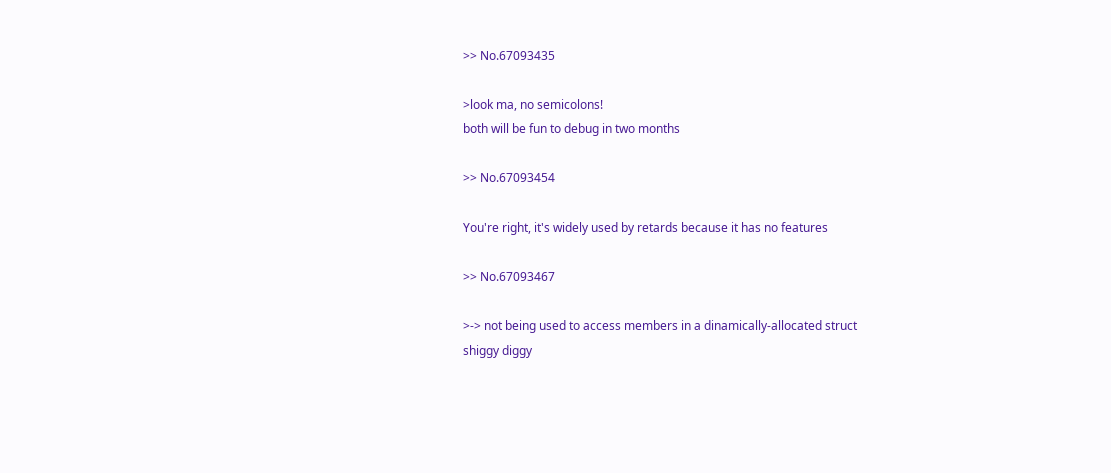>> No.67093435

>look ma, no semicolons!
both will be fun to debug in two months

>> No.67093454

You're right, it's widely used by retards because it has no features

>> No.67093467

>-> not being used to access members in a dinamically-allocated struct
shiggy diggy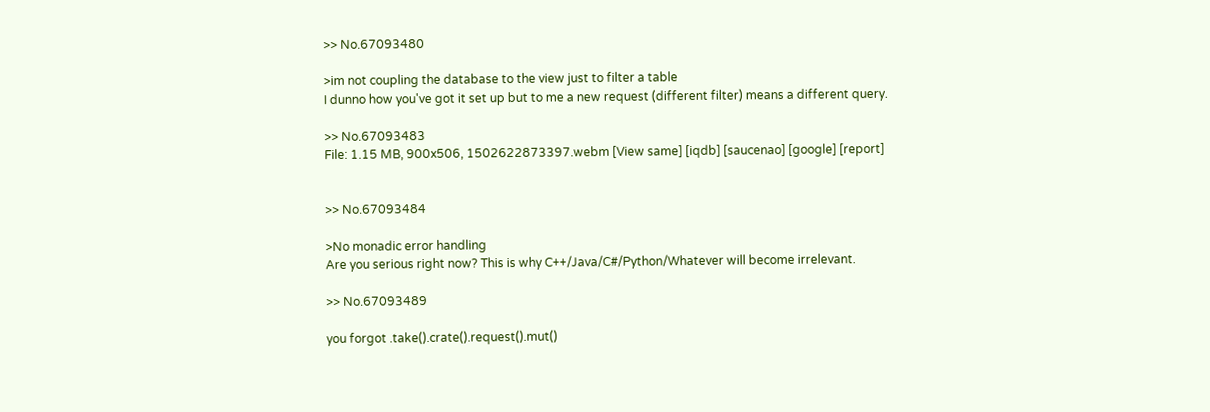>> No.67093480

>im not coupling the database to the view just to filter a table
I dunno how you've got it set up but to me a new request (different filter) means a different query.

>> No.67093483
File: 1.15 MB, 900x506, 1502622873397.webm [View same] [iqdb] [saucenao] [google] [report]


>> No.67093484

>No monadic error handling
Are you serious right now? This is why C++/Java/C#/Python/Whatever will become irrelevant.

>> No.67093489

you forgot .take().crate().request().mut()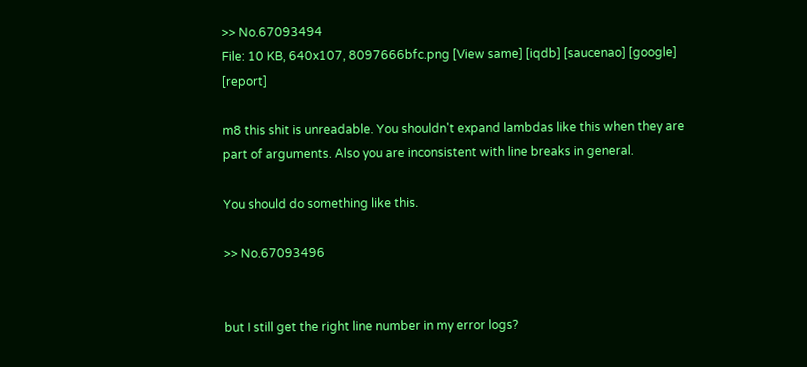>> No.67093494
File: 10 KB, 640x107, 8097666bfc.png [View same] [iqdb] [saucenao] [google] [report]

m8 this shit is unreadable. You shouldn't expand lambdas like this when they are part of arguments. Also you are inconsistent with line breaks in general.

You should do something like this.

>> No.67093496


but I still get the right line number in my error logs?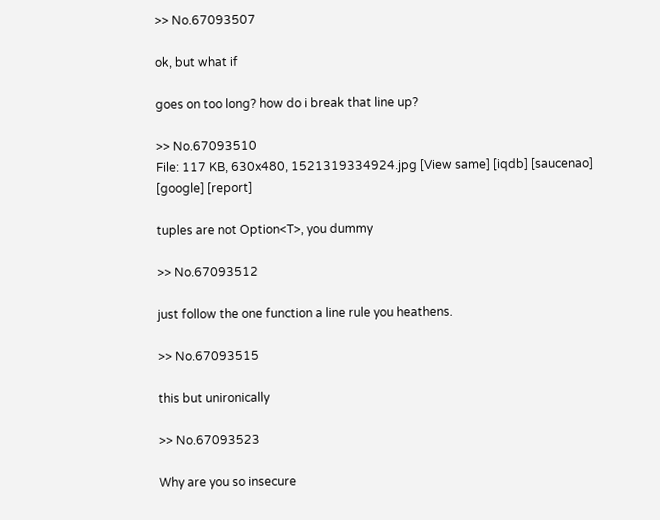>> No.67093507

ok, but what if

goes on too long? how do i break that line up?

>> No.67093510
File: 117 KB, 630x480, 1521319334924.jpg [View same] [iqdb] [saucenao] [google] [report]

tuples are not Option<T>, you dummy

>> No.67093512

just follow the one function a line rule you heathens.

>> No.67093515

this but unironically

>> No.67093523

Why are you so insecure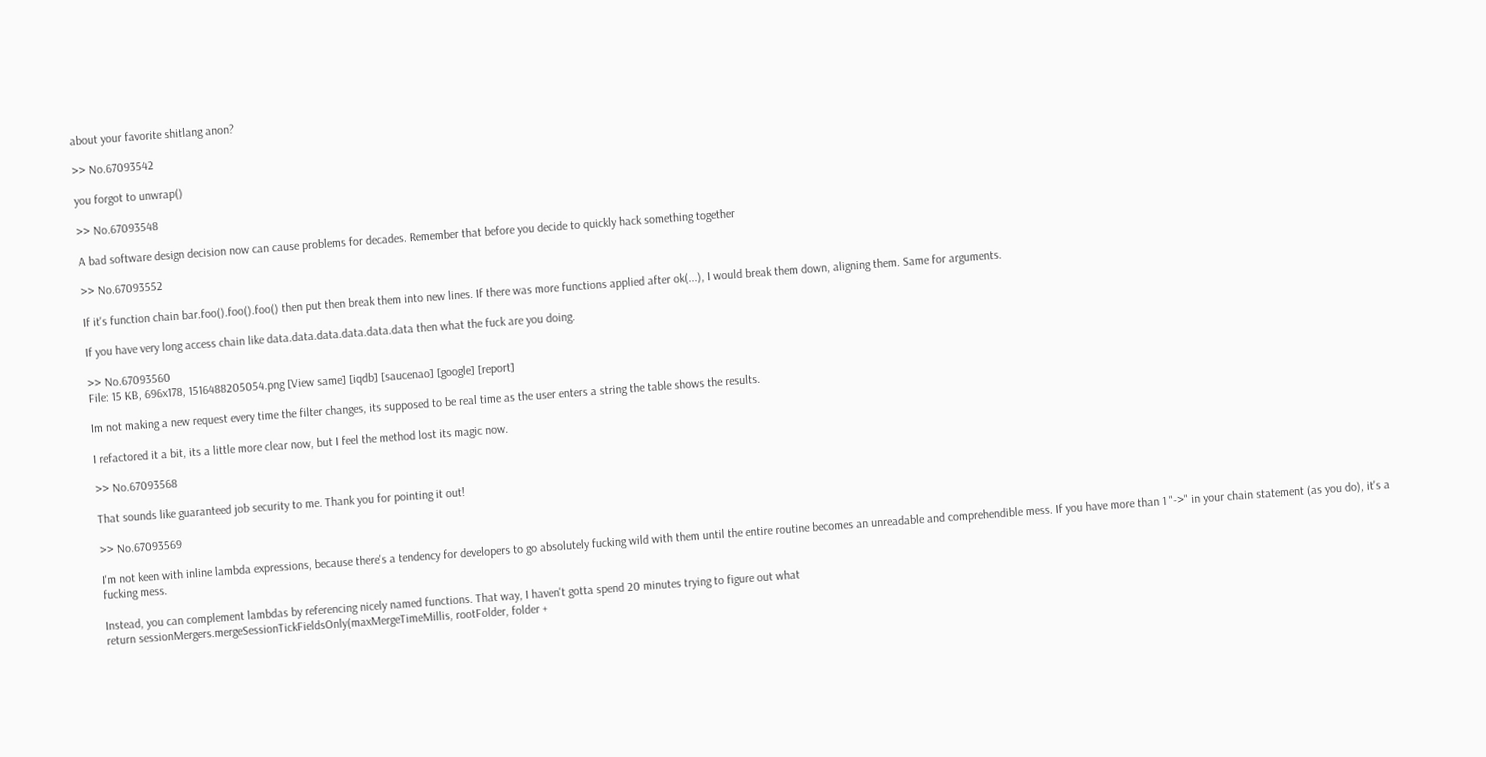about your favorite shitlang anon?

>> No.67093542

you forgot to unwrap()

>> No.67093548

A bad software design decision now can cause problems for decades. Remember that before you decide to quickly hack something together

>> No.67093552

If it's function chain bar.foo().foo().foo() then put then break them into new lines. If there was more functions applied after ok(...), I would break them down, aligning them. Same for arguments.

If you have very long access chain like data.data.data.data.data.data then what the fuck are you doing.

>> No.67093560
File: 15 KB, 696x178, 1516488205054.png [View same] [iqdb] [saucenao] [google] [report]

Im not making a new request every time the filter changes, its supposed to be real time as the user enters a string the table shows the results.

I refactored it a bit, its a little more clear now, but I feel the method lost its magic now.

>> No.67093568

That sounds like guaranteed job security to me. Thank you for pointing it out!

>> No.67093569

I'm not keen with inline lambda expressions, because there's a tendency for developers to go absolutely fucking wild with them until the entire routine becomes an unreadable and comprehendible mess. If you have more than 1 "->" in your chain statement (as you do), it's a fucking mess.

Instead, you can complement lambdas by referencing nicely named functions. That way, I haven't gotta spend 20 minutes trying to figure out what
return sessionMergers.mergeSessionTickFieldsOnly(maxMergeTimeMillis, rootFolder, folder +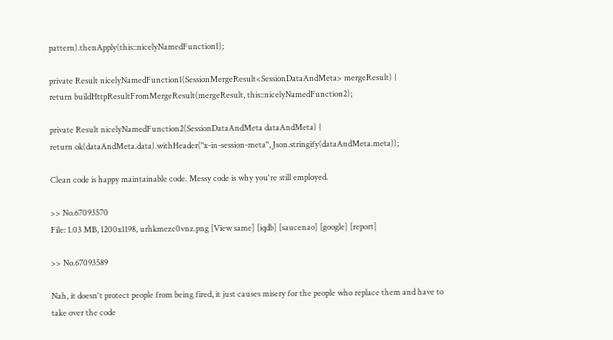pattern).thenApply(this::nicelyNamedFunction1);

private Result nicelyNamedFunction1(SessionMergeResult<SessionDataAndMeta> mergeResult) {
return buildHttpResultFromMergeResult(mergeResult, this::nicelyNamedFunction2);

private Result nicelyNamedFunction2(SessionDataAndMeta dataAndMeta) {
return ok(dataAndMeta.data).withHeader("x-in-session-meta", Json.stringify(dataAndMeta.meta));

Clean code is happy maintainable code. Messy code is why you're still employed.

>> No.67093570
File: 1.03 MB, 1200x1198, urhkmezc0vnz.png [View same] [iqdb] [saucenao] [google] [report]

>> No.67093589

Nah, it doesn't protect people from being fired, it just causes misery for the people who replace them and have to take over the code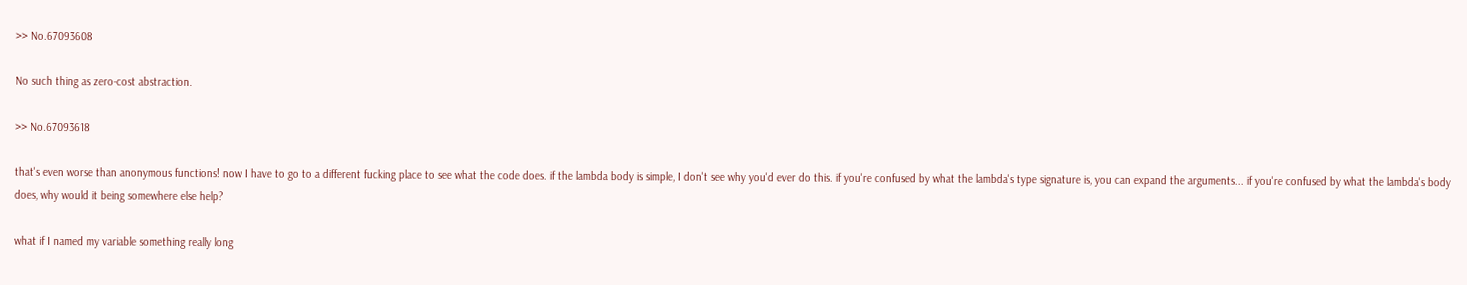>> No.67093608

No such thing as zero-cost abstraction.

>> No.67093618

that's even worse than anonymous functions! now I have to go to a different fucking place to see what the code does. if the lambda body is simple, I don't see why you'd ever do this. if you're confused by what the lambda's type signature is, you can expand the arguments... if you're confused by what the lambda's body does, why would it being somewhere else help?

what if I named my variable something really long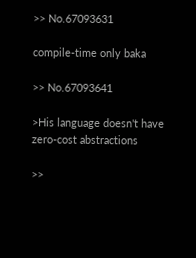>> No.67093631

compile-time only baka

>> No.67093641

>His language doesn't have zero-cost abstractions

>>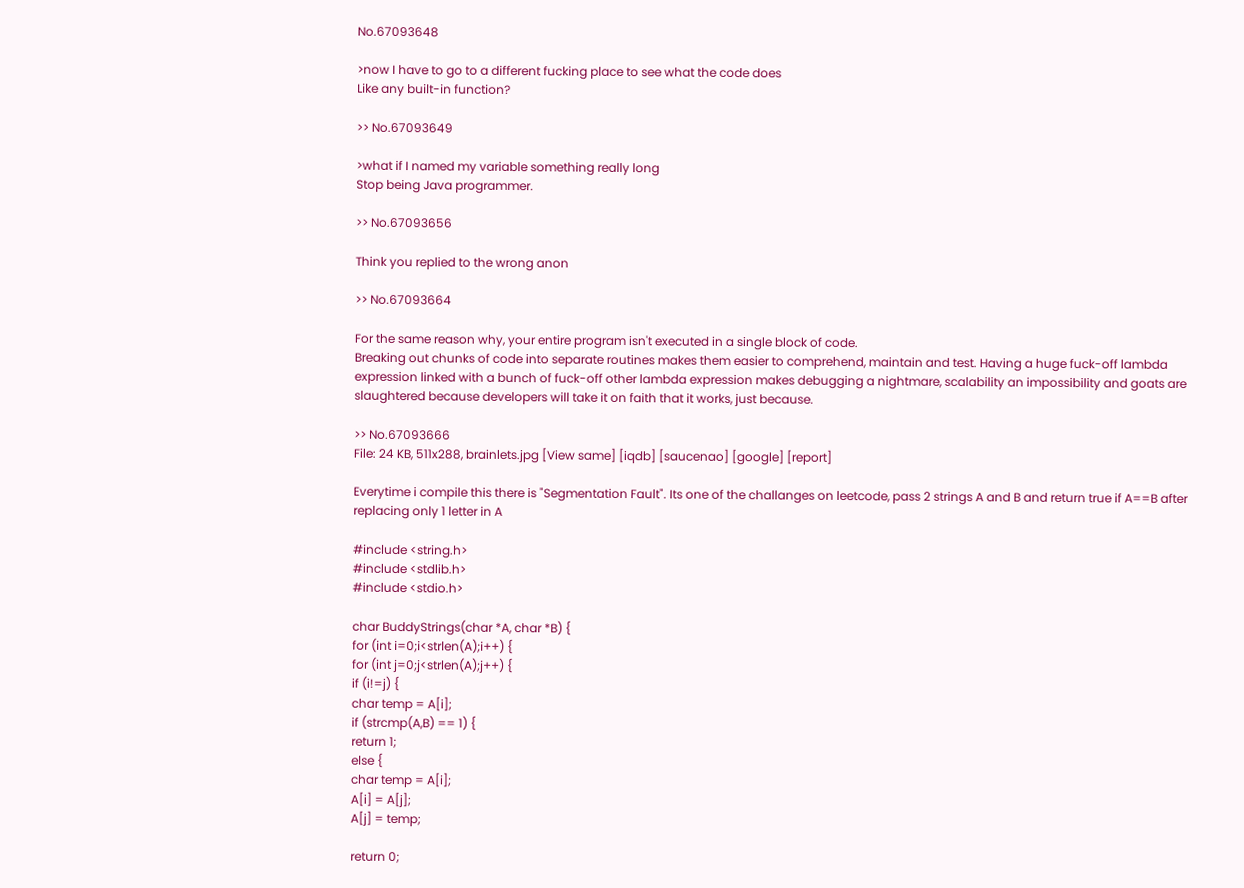No.67093648

>now I have to go to a different fucking place to see what the code does
Like any built-in function?

>> No.67093649

>what if I named my variable something really long
Stop being Java programmer.

>> No.67093656

Think you replied to the wrong anon

>> No.67093664

For the same reason why, your entire program isn't executed in a single block of code.
Breaking out chunks of code into separate routines makes them easier to comprehend, maintain and test. Having a huge fuck-off lambda expression linked with a bunch of fuck-off other lambda expression makes debugging a nightmare, scalability an impossibility and goats are slaughtered because developers will take it on faith that it works, just because.

>> No.67093666
File: 24 KB, 511x288, brainlets.jpg [View same] [iqdb] [saucenao] [google] [report]

Everytime i compile this there is "Segmentation Fault". Its one of the challanges on leetcode, pass 2 strings A and B and return true if A==B after replacing only 1 letter in A

#include <string.h>
#include <stdlib.h>
#include <stdio.h>

char BuddyStrings(char *A, char *B) {
for (int i=0;i<strlen(A);i++) {
for (int j=0;j<strlen(A);j++) {
if (i!=j) {
char temp = A[i];
if (strcmp(A,B) == 1) {
return 1;
else {
char temp = A[i];
A[i] = A[j];
A[j] = temp;

return 0;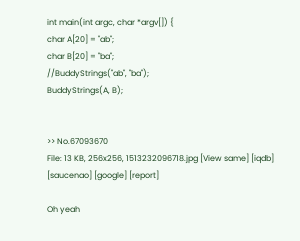int main(int argc, char *argv[]) {
char A[20] = "ab";
char B[20] = "ba";
//BuddyStrings("ab", "ba");
BuddyStrings(A, B);


>> No.67093670
File: 13 KB, 256x256, 1513232096718.jpg [View same] [iqdb] [saucenao] [google] [report]

Oh yeah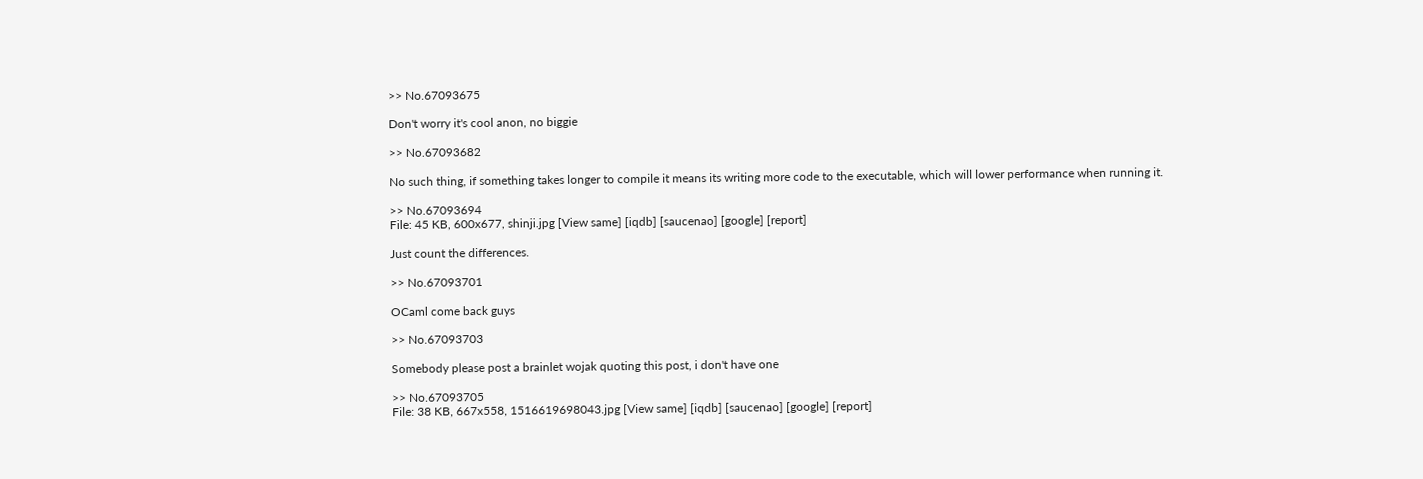>> No.67093675

Don't worry it's cool anon, no biggie

>> No.67093682

No such thing, if something takes longer to compile it means its writing more code to the executable, which will lower performance when running it.

>> No.67093694
File: 45 KB, 600x677, shinji.jpg [View same] [iqdb] [saucenao] [google] [report]

Just count the differences.

>> No.67093701

OCaml come back guys

>> No.67093703

Somebody please post a brainlet wojak quoting this post, i don't have one

>> No.67093705
File: 38 KB, 667x558, 1516619698043.jpg [View same] [iqdb] [saucenao] [google] [report]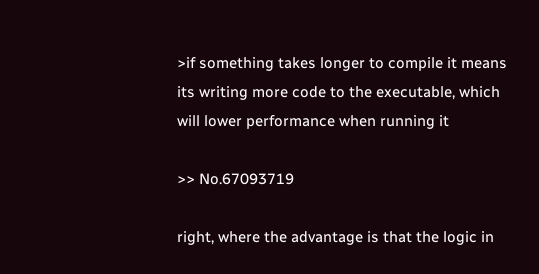>if something takes longer to compile it means its writing more code to the executable, which will lower performance when running it

>> No.67093719

right, where the advantage is that the logic in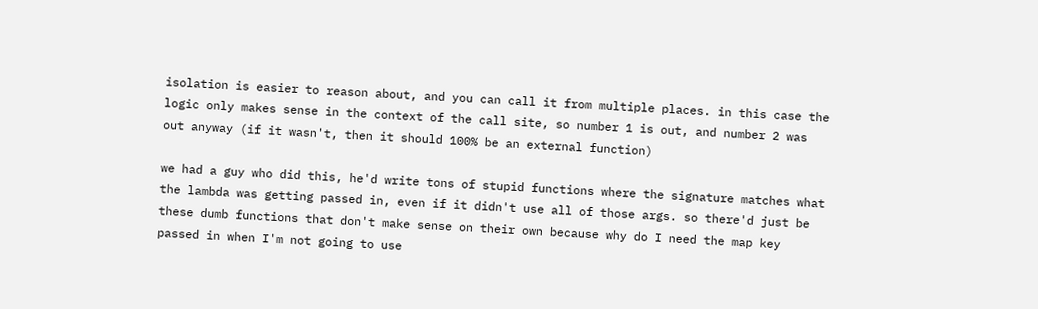isolation is easier to reason about, and you can call it from multiple places. in this case the logic only makes sense in the context of the call site, so number 1 is out, and number 2 was out anyway (if it wasn't, then it should 100% be an external function)

we had a guy who did this, he'd write tons of stupid functions where the signature matches what the lambda was getting passed in, even if it didn't use all of those args. so there'd just be these dumb functions that don't make sense on their own because why do I need the map key passed in when I'm not going to use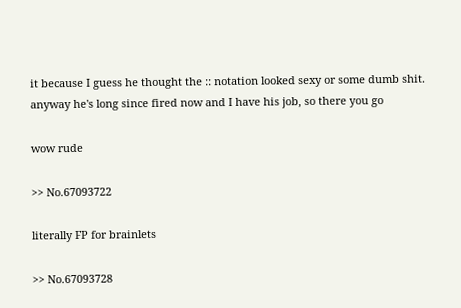it because I guess he thought the :: notation looked sexy or some dumb shit. anyway he's long since fired now and I have his job, so there you go

wow rude

>> No.67093722

literally FP for brainlets

>> No.67093728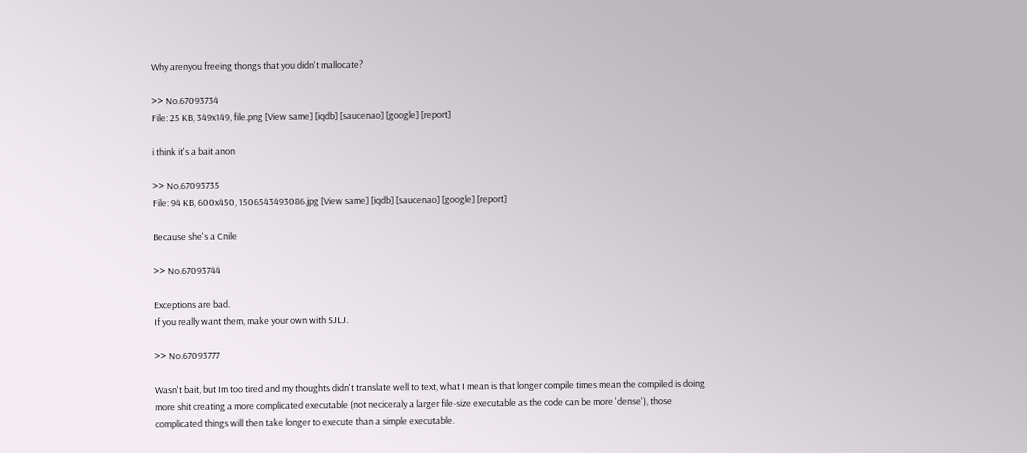Why arenyou freeing thongs that you didn't mallocate?

>> No.67093734
File: 25 KB, 349x149, file.png [View same] [iqdb] [saucenao] [google] [report]

i think it's a bait anon

>> No.67093735
File: 94 KB, 600x450, 1506543493086.jpg [View same] [iqdb] [saucenao] [google] [report]

Because she's a Cnile

>> No.67093744

Exceptions are bad.
If you really want them, make your own with SJLJ.

>> No.67093777

Wasn't bait, but Im too tired and my thoughts didn't translate well to text, what I mean is that longer compile times mean the compiled is doing more shit creating a more complicated executable (not neciceraly a larger file-size executable as the code can be more 'dense'), those complicated things will then take longer to execute than a simple executable.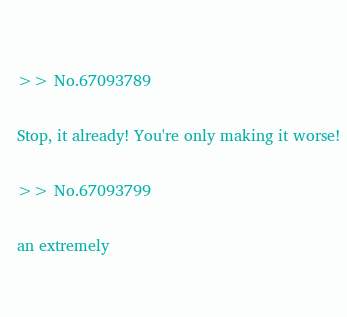>> No.67093789

Stop, it already! You're only making it worse!

>> No.67093799

an extremely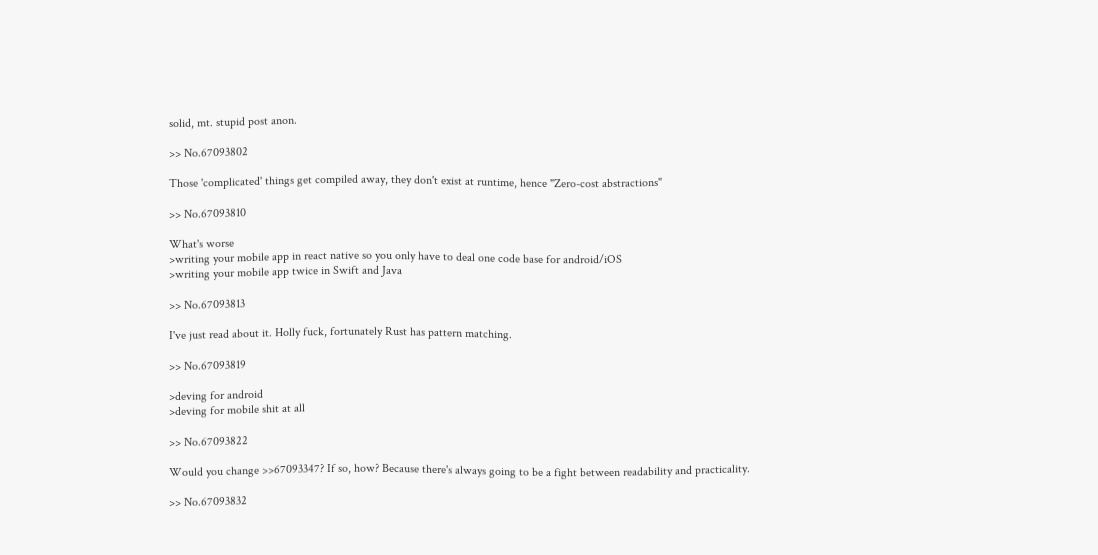solid, mt. stupid post anon.

>> No.67093802

Those 'complicated' things get compiled away, they don't exist at runtime, hence "Zero-cost abstractions"

>> No.67093810

What's worse
>writing your mobile app in react native so you only have to deal one code base for android/iOS
>writing your mobile app twice in Swift and Java

>> No.67093813

I've just read about it. Holly fuck, fortunately Rust has pattern matching.

>> No.67093819

>deving for android
>deving for mobile shit at all

>> No.67093822

Would you change >>67093347? If so, how? Because there's always going to be a fight between readability and practicality.

>> No.67093832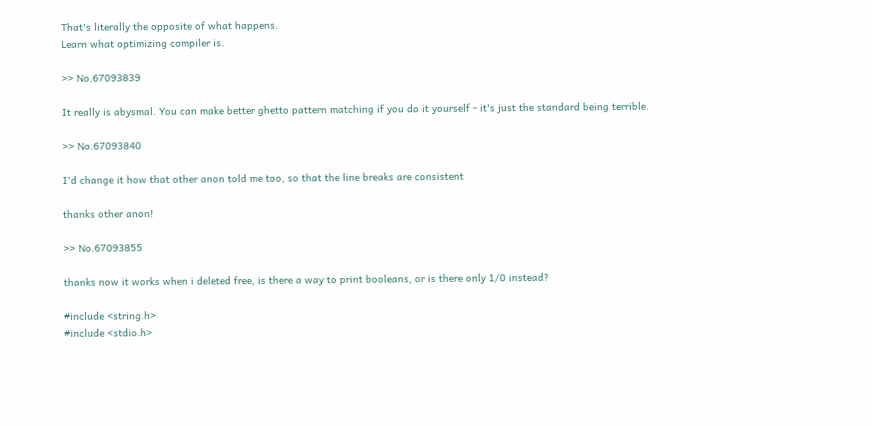That's literally the opposite of what happens.
Learn what optimizing compiler is.

>> No.67093839

It really is abysmal. You can make better ghetto pattern matching if you do it yourself - it's just the standard being terrible.

>> No.67093840

I'd change it how that other anon told me too, so that the line breaks are consistent

thanks other anon!

>> No.67093855

thanks now it works when i deleted free, is there a way to print booleans, or is there only 1/0 instead?

#include <string.h>
#include <stdio.h>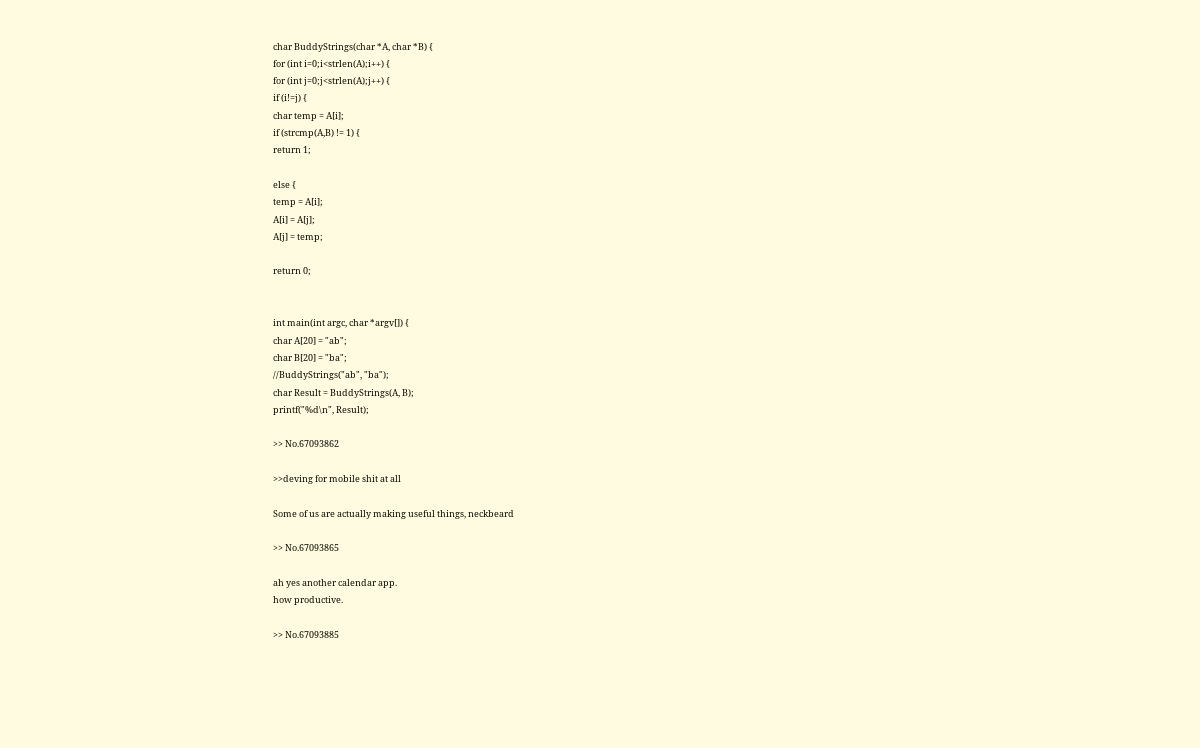char BuddyStrings(char *A, char *B) {
for (int i=0;i<strlen(A);i++) {
for (int j=0;j<strlen(A);j++) {
if (i!=j) {
char temp = A[i];
if (strcmp(A,B) != 1) {
return 1;

else {
temp = A[i];
A[i] = A[j];
A[j] = temp;

return 0;


int main(int argc, char *argv[]) {
char A[20] = "ab";
char B[20] = "ba";
//BuddyStrings("ab", "ba");
char Result = BuddyStrings(A, B);
printf("%d\n", Result);

>> No.67093862

>>deving for mobile shit at all

Some of us are actually making useful things, neckbeard

>> No.67093865

ah yes another calendar app.
how productive.

>> No.67093885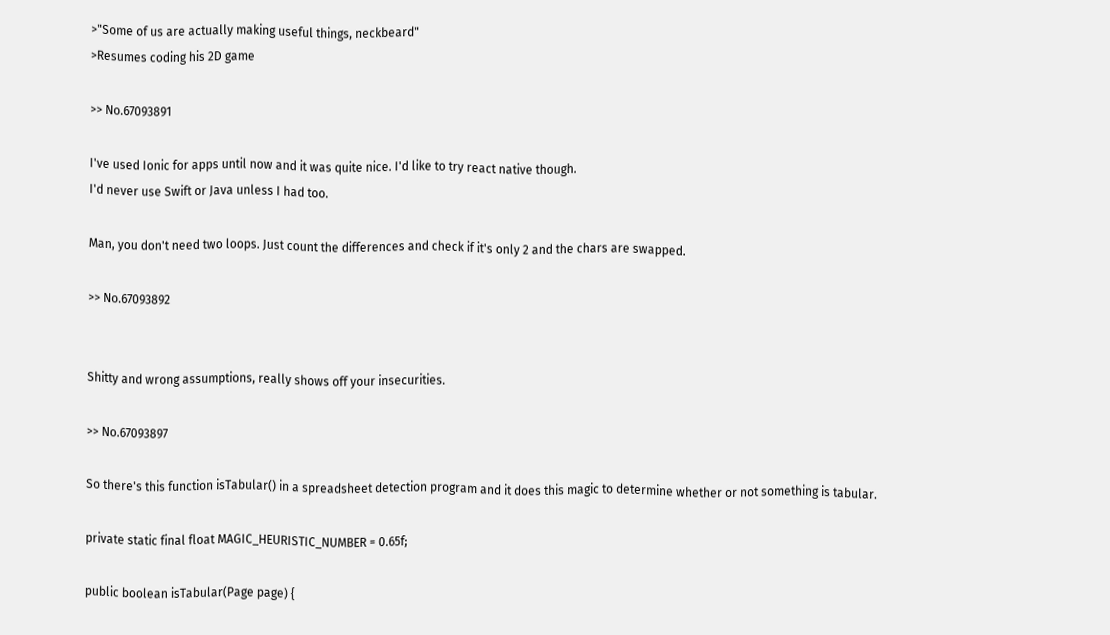>"Some of us are actually making useful things, neckbeard"
>Resumes coding his 2D game

>> No.67093891

I've used Ionic for apps until now and it was quite nice. I'd like to try react native though.
I'd never use Swift or Java unless I had too.

Man, you don't need two loops. Just count the differences and check if it's only 2 and the chars are swapped.

>> No.67093892


Shitty and wrong assumptions, really shows off your insecurities.

>> No.67093897

So there's this function isTabular() in a spreadsheet detection program and it does this magic to determine whether or not something is tabular.

private static final float MAGIC_HEURISTIC_NUMBER = 0.65f;

public boolean isTabular(Page page) {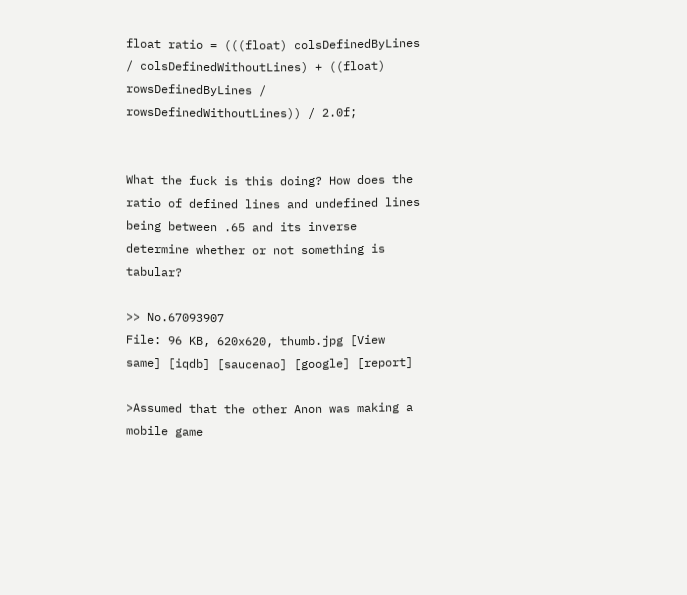float ratio = (((float) colsDefinedByLines / colsDefinedWithoutLines) + ((float) rowsDefinedByLines / rowsDefinedWithoutLines)) / 2.0f;


What the fuck is this doing? How does the ratio of defined lines and undefined lines being between .65 and its inverse determine whether or not something is tabular?

>> No.67093907
File: 96 KB, 620x620, thumb.jpg [View same] [iqdb] [saucenao] [google] [report]

>Assumed that the other Anon was making a mobile game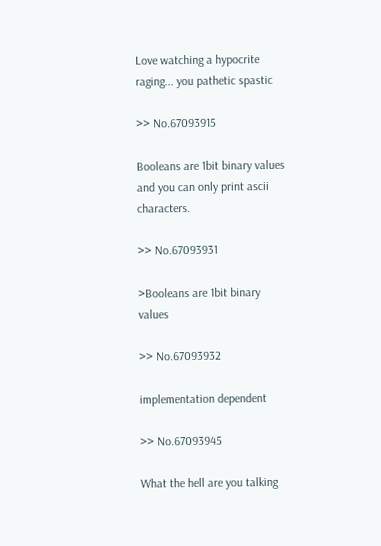Love watching a hypocrite raging... you pathetic spastic

>> No.67093915

Booleans are 1bit binary values and you can only print ascii characters.

>> No.67093931

>Booleans are 1bit binary values

>> No.67093932

implementation dependent

>> No.67093945

What the hell are you talking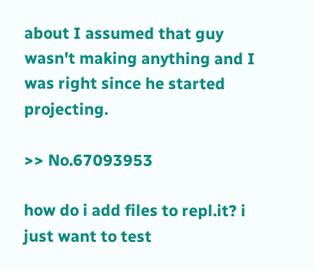about I assumed that guy wasn't making anything and I was right since he started projecting.

>> No.67093953

how do i add files to repl.it? i just want to test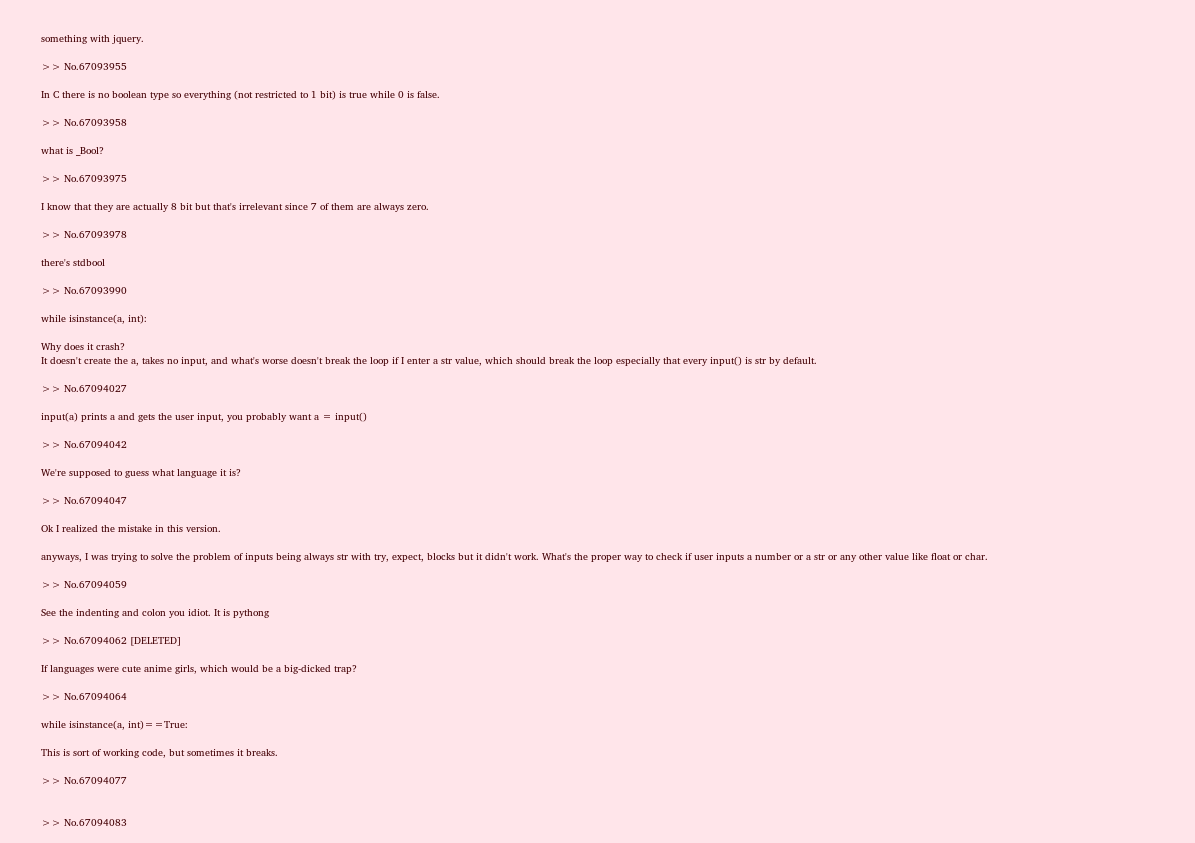something with jquery.

>> No.67093955

In C there is no boolean type so everything (not restricted to 1 bit) is true while 0 is false.

>> No.67093958

what is _Bool?

>> No.67093975

I know that they are actually 8 bit but that's irrelevant since 7 of them are always zero.

>> No.67093978

there's stdbool

>> No.67093990

while isinstance(a, int):

Why does it crash?
It doesn't create the a, takes no input, and what's worse doesn't break the loop if I enter a str value, which should break the loop especially that every input() is str by default.

>> No.67094027

input(a) prints a and gets the user input, you probably want a = input()

>> No.67094042

We're supposed to guess what language it is?

>> No.67094047

Ok I realized the mistake in this version.

anyways, I was trying to solve the problem of inputs being always str with try, expect, blocks but it didn't work. What's the proper way to check if user inputs a number or a str or any other value like float or char.

>> No.67094059

See the indenting and colon you idiot. It is pythong

>> No.67094062 [DELETED]

If languages were cute anime girls, which would be a big-dicked trap?

>> No.67094064

while isinstance(a, int)==True:

This is sort of working code, but sometimes it breaks.

>> No.67094077


>> No.67094083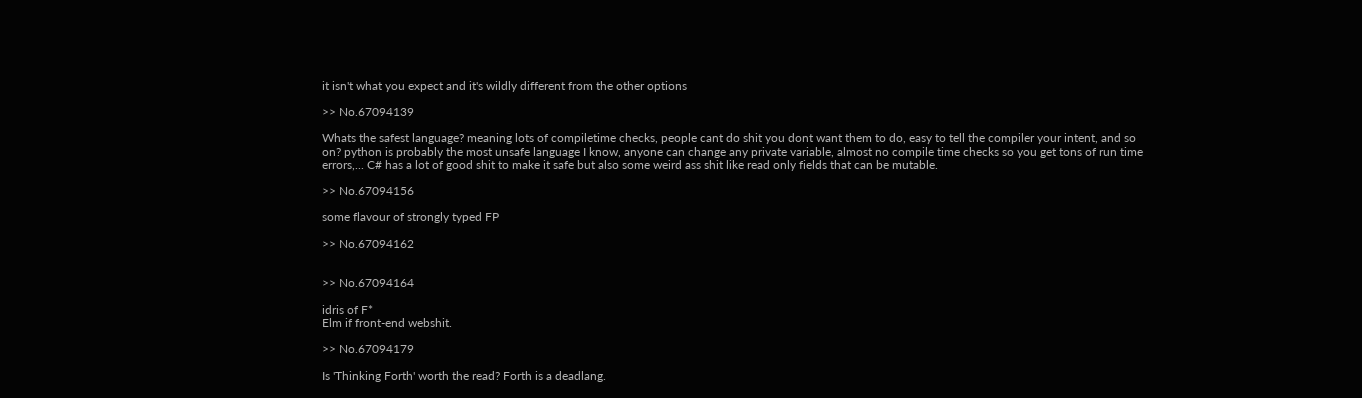it isn't what you expect and it's wildly different from the other options

>> No.67094139

Whats the safest language? meaning lots of compiletime checks, people cant do shit you dont want them to do, easy to tell the compiler your intent, and so on? python is probably the most unsafe language I know, anyone can change any private variable, almost no compile time checks so you get tons of run time errors,... C# has a lot of good shit to make it safe but also some weird ass shit like read only fields that can be mutable.

>> No.67094156

some flavour of strongly typed FP

>> No.67094162


>> No.67094164

idris of F*
Elm if front-end webshit.

>> No.67094179

Is 'Thinking Forth' worth the read? Forth is a deadlang.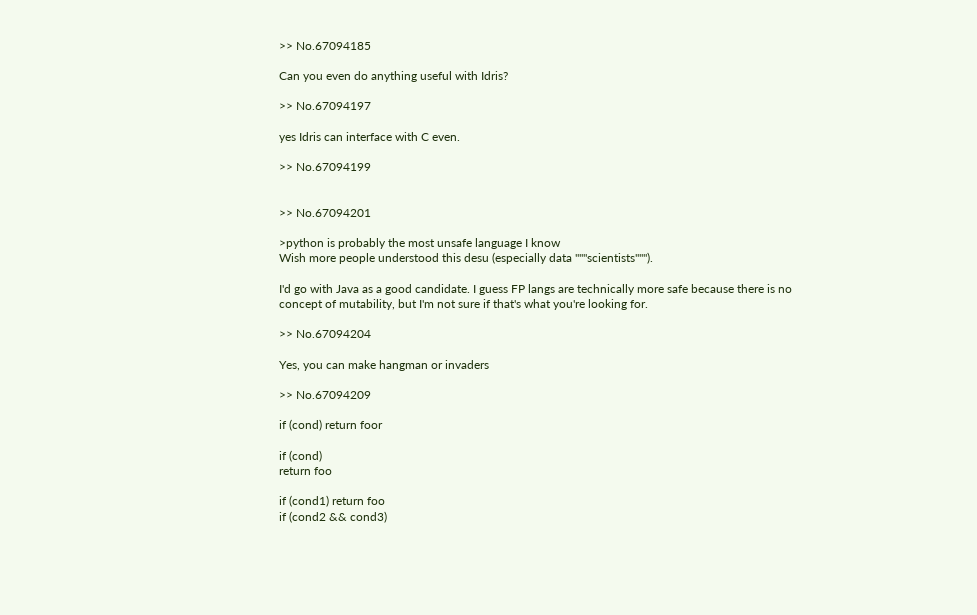>> No.67094185

Can you even do anything useful with Idris?

>> No.67094197

yes Idris can interface with C even.

>> No.67094199


>> No.67094201

>python is probably the most unsafe language I know
Wish more people understood this desu (especially data """scientists""").

I'd go with Java as a good candidate. I guess FP langs are technically more safe because there is no concept of mutability, but I'm not sure if that's what you're looking for.

>> No.67094204

Yes, you can make hangman or invaders

>> No.67094209

if (cond) return foor

if (cond)
return foo

if (cond1) return foo
if (cond2 && cond3)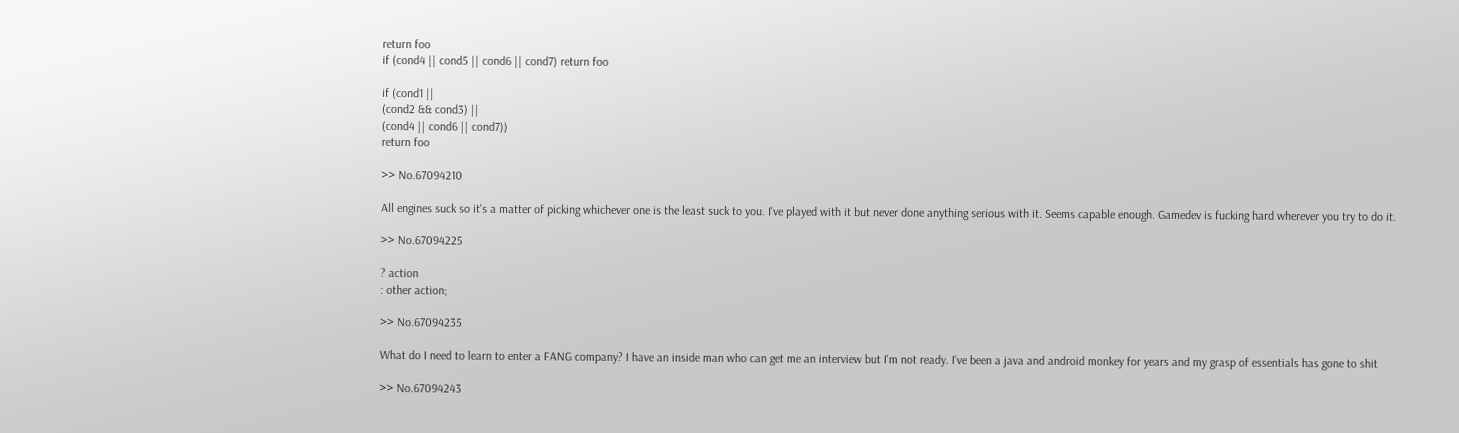return foo
if (cond4 || cond5 || cond6 || cond7) return foo

if (cond1 ||
(cond2 && cond3) ||
(cond4 || cond6 || cond7))
return foo

>> No.67094210

All engines suck so it's a matter of picking whichever one is the least suck to you. I've played with it but never done anything serious with it. Seems capable enough. Gamedev is fucking hard wherever you try to do it.

>> No.67094225

? action
: other action;

>> No.67094235

What do I need to learn to enter a FANG company? I have an inside man who can get me an interview but I'm not ready. I've been a java and android monkey for years and my grasp of essentials has gone to shit

>> No.67094243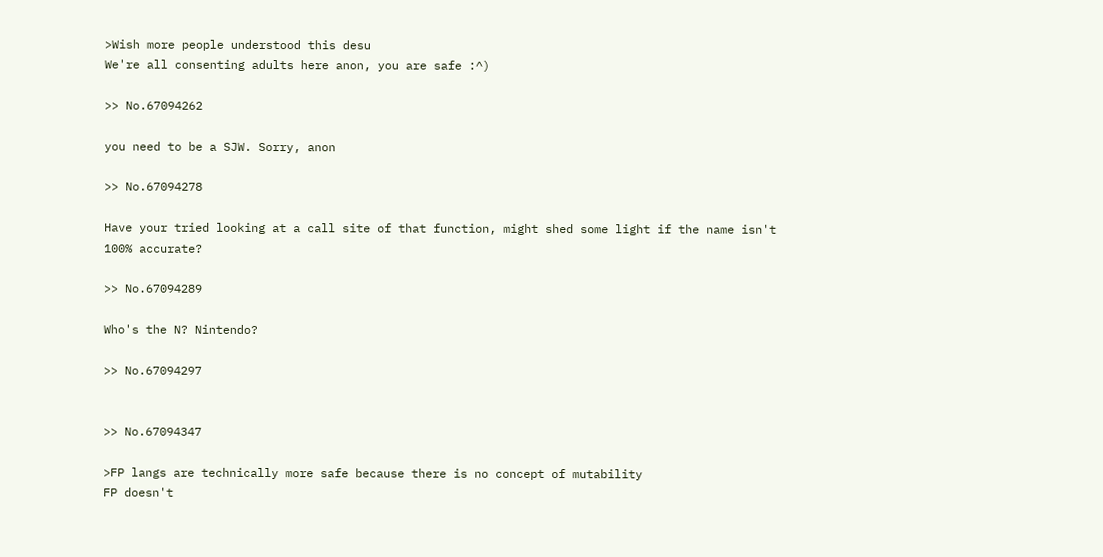>Wish more people understood this desu
We're all consenting adults here anon, you are safe :^)

>> No.67094262

you need to be a SJW. Sorry, anon

>> No.67094278

Have your tried looking at a call site of that function, might shed some light if the name isn't 100% accurate?

>> No.67094289

Who's the N? Nintendo?

>> No.67094297


>> No.67094347

>FP langs are technically more safe because there is no concept of mutability
FP doesn't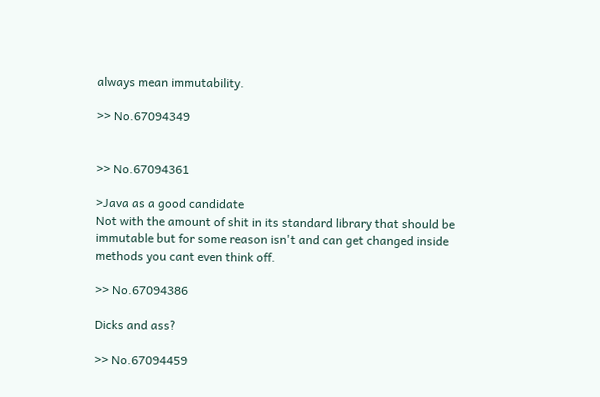always mean immutability.

>> No.67094349


>> No.67094361

>Java as a good candidate
Not with the amount of shit in its standard library that should be immutable but for some reason isn't and can get changed inside methods you cant even think off.

>> No.67094386

Dicks and ass?

>> No.67094459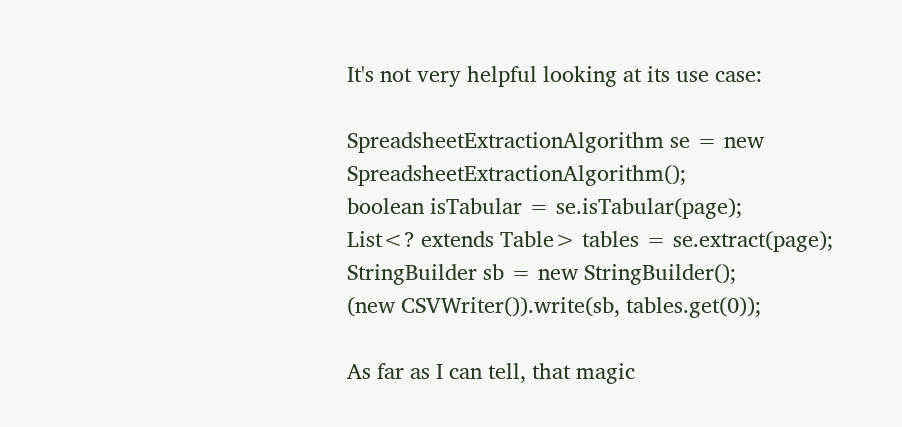It's not very helpful looking at its use case:

SpreadsheetExtractionAlgorithm se = new SpreadsheetExtractionAlgorithm();
boolean isTabular = se.isTabular(page);
List<? extends Table> tables = se.extract(page);
StringBuilder sb = new StringBuilder();
(new CSVWriter()).write(sb, tables.get(0));

As far as I can tell, that magic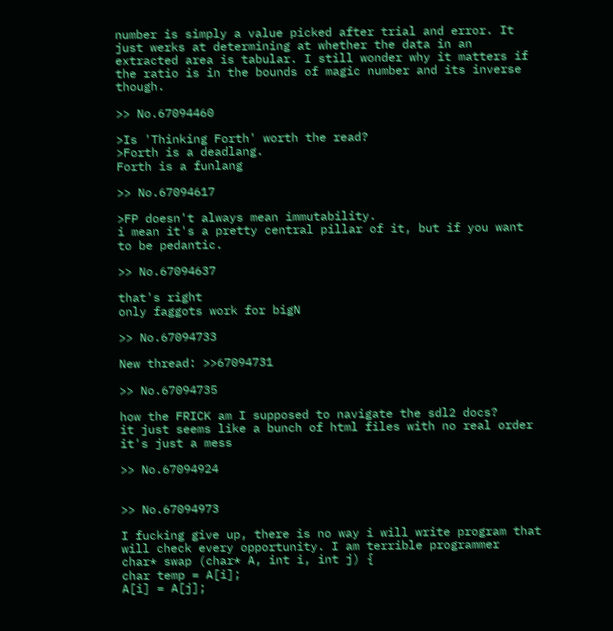number is simply a value picked after trial and error. It just werks at determining at whether the data in an extracted area is tabular. I still wonder why it matters if the ratio is in the bounds of magic number and its inverse though.

>> No.67094460

>Is 'Thinking Forth' worth the read?
>Forth is a deadlang.
Forth is a funlang

>> No.67094617

>FP doesn't always mean immutability.
i mean it's a pretty central pillar of it, but if you want to be pedantic.

>> No.67094637

that's right
only faggots work for bigN

>> No.67094733

New thread: >>67094731

>> No.67094735

how the FRICK am I supposed to navigate the sdl2 docs?
it just seems like a bunch of html files with no real order
it's just a mess

>> No.67094924


>> No.67094973

I fucking give up, there is no way i will write program that will check every opportunity. I am terrible programmer
char* swap (char* A, int i, int j) {
char temp = A[i];
A[i] = A[j];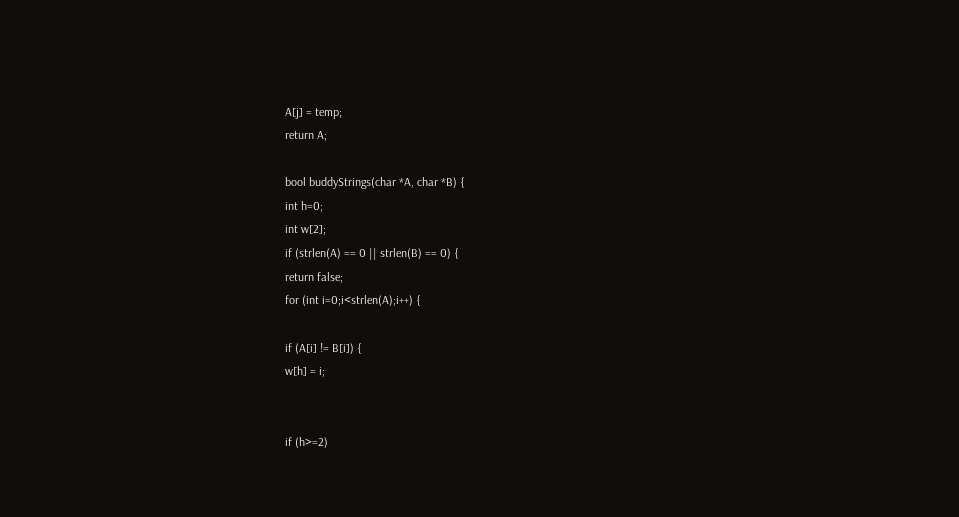A[j] = temp;
return A;

bool buddyStrings(char *A, char *B) {
int h=0;
int w[2];
if (strlen(A) == 0 || strlen(B) == 0) {
return false;
for (int i=0;i<strlen(A);i++) {

if (A[i] != B[i]) {
w[h] = i;


if (h>=2)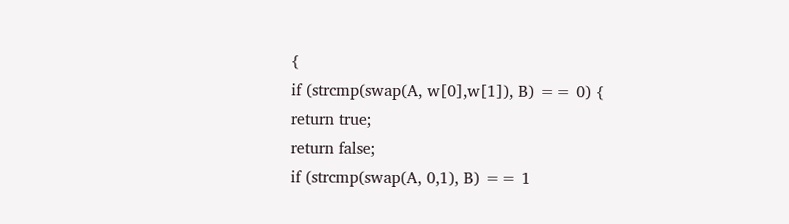{
if (strcmp(swap(A, w[0],w[1]), B) == 0) {
return true;
return false;
if (strcmp(swap(A, 0,1), B) == 1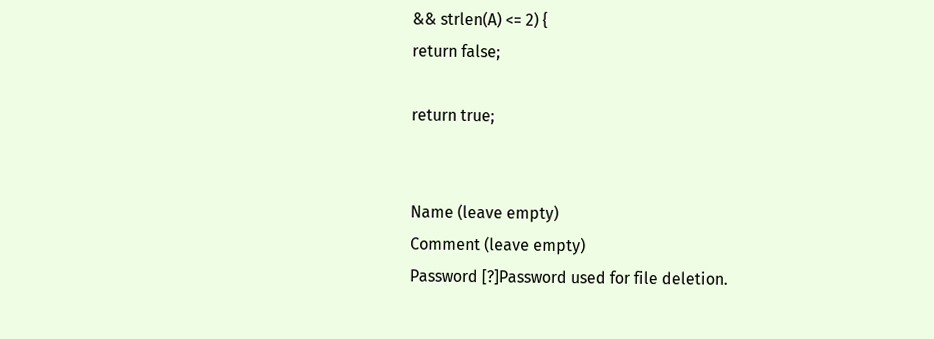&& strlen(A) <= 2) {
return false;

return true;


Name (leave empty)
Comment (leave empty)
Password [?]Password used for file deletion.